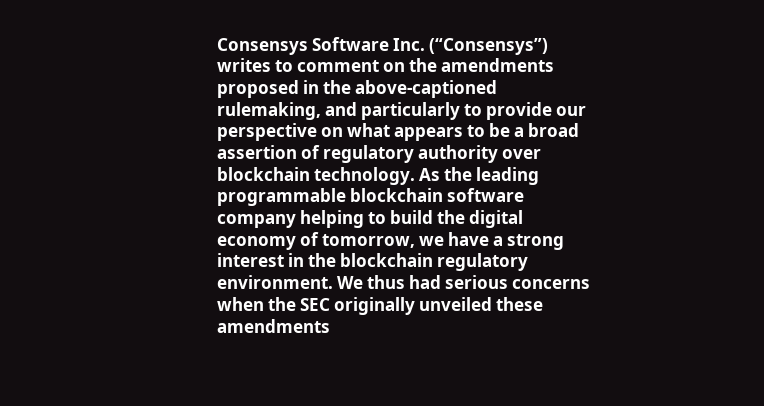Consensys Software Inc. (“Consensys”) writes to comment on the amendments proposed in the above-captioned rulemaking, and particularly to provide our perspective on what appears to be a broad assertion of regulatory authority over blockchain technology. As the leading programmable blockchain software company helping to build the digital economy of tomorrow, we have a strong interest in the blockchain regulatory environment. We thus had serious concerns when the SEC originally unveiled these amendments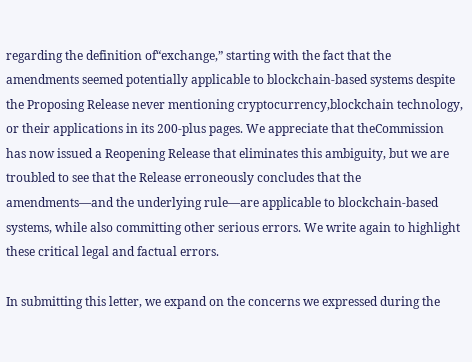regarding the definition of“exchange,” starting with the fact that the amendments seemed potentially applicable to blockchain-based systems despite the Proposing Release never mentioning cryptocurrency,blockchain technology, or their applications in its 200-plus pages. We appreciate that theCommission has now issued a Reopening Release that eliminates this ambiguity, but we are troubled to see that the Release erroneously concludes that the amendments—and the underlying rule—are applicable to blockchain-based systems, while also committing other serious errors. We write again to highlight these critical legal and factual errors.

In submitting this letter, we expand on the concerns we expressed during the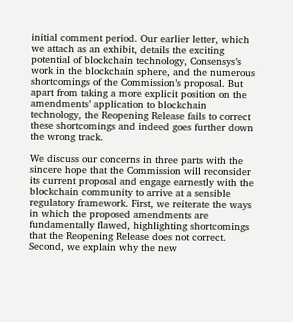initial comment period. Our earlier letter, which we attach as an exhibit, details the exciting potential of blockchain technology, Consensys’s work in the blockchain sphere, and the numerous shortcomings of the Commission’s proposal. But apart from taking a more explicit position on the amendments’ application to blockchain technology, the Reopening Release fails to correct these shortcomings and indeed goes further down the wrong track.

We discuss our concerns in three parts with the sincere hope that the Commission will reconsider its current proposal and engage earnestly with the blockchain community to arrive at a sensible regulatory framework. First, we reiterate the ways in which the proposed amendments are fundamentally flawed, highlighting shortcomings that the Reopening Release does not correct. Second, we explain why the new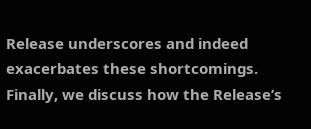Release underscores and indeed exacerbates these shortcomings. Finally, we discuss how the Release’s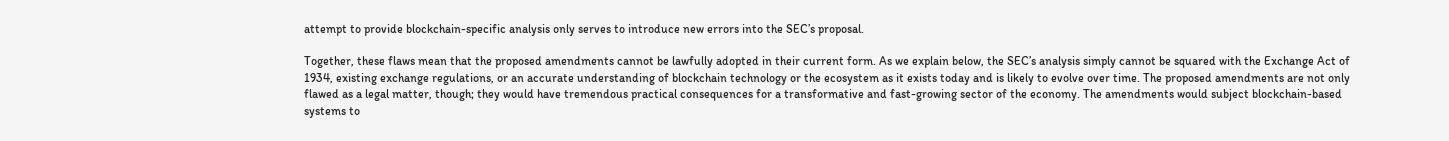attempt to provide blockchain-specific analysis only serves to introduce new errors into the SEC’s proposal.

Together, these flaws mean that the proposed amendments cannot be lawfully adopted in their current form. As we explain below, the SEC’s analysis simply cannot be squared with the Exchange Act of 1934, existing exchange regulations, or an accurate understanding of blockchain technology or the ecosystem as it exists today and is likely to evolve over time. The proposed amendments are not only flawed as a legal matter, though; they would have tremendous practical consequences for a transformative and fast-growing sector of the economy. The amendments would subject blockchain-based systems to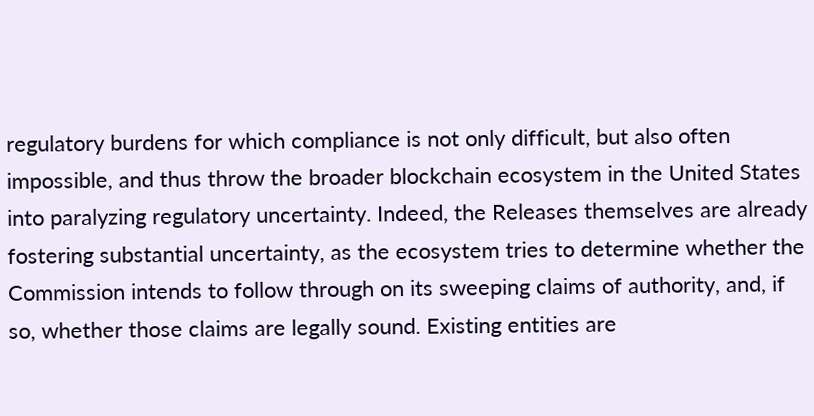regulatory burdens for which compliance is not only difficult, but also often impossible, and thus throw the broader blockchain ecosystem in the United States into paralyzing regulatory uncertainty. Indeed, the Releases themselves are already fostering substantial uncertainty, as the ecosystem tries to determine whether the Commission intends to follow through on its sweeping claims of authority, and, if so, whether those claims are legally sound. Existing entities are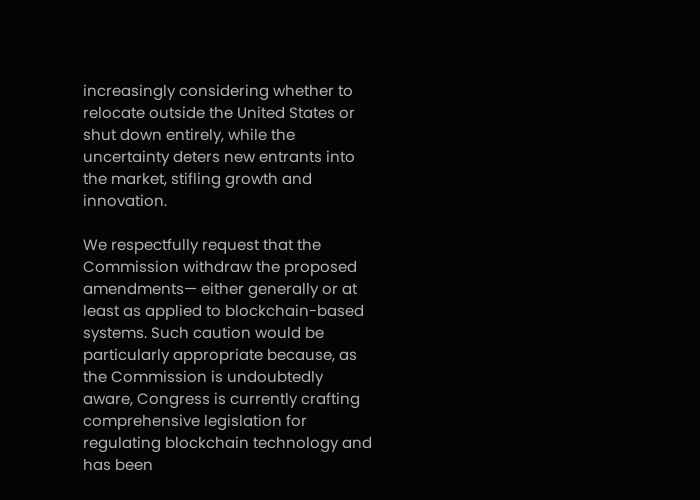increasingly considering whether to relocate outside the United States or shut down entirely, while the uncertainty deters new entrants into the market, stifling growth and innovation.

We respectfully request that the Commission withdraw the proposed amendments— either generally or at least as applied to blockchain-based systems. Such caution would be particularly appropriate because, as the Commission is undoubtedly aware, Congress is currently crafting comprehensive legislation for regulating blockchain technology and has been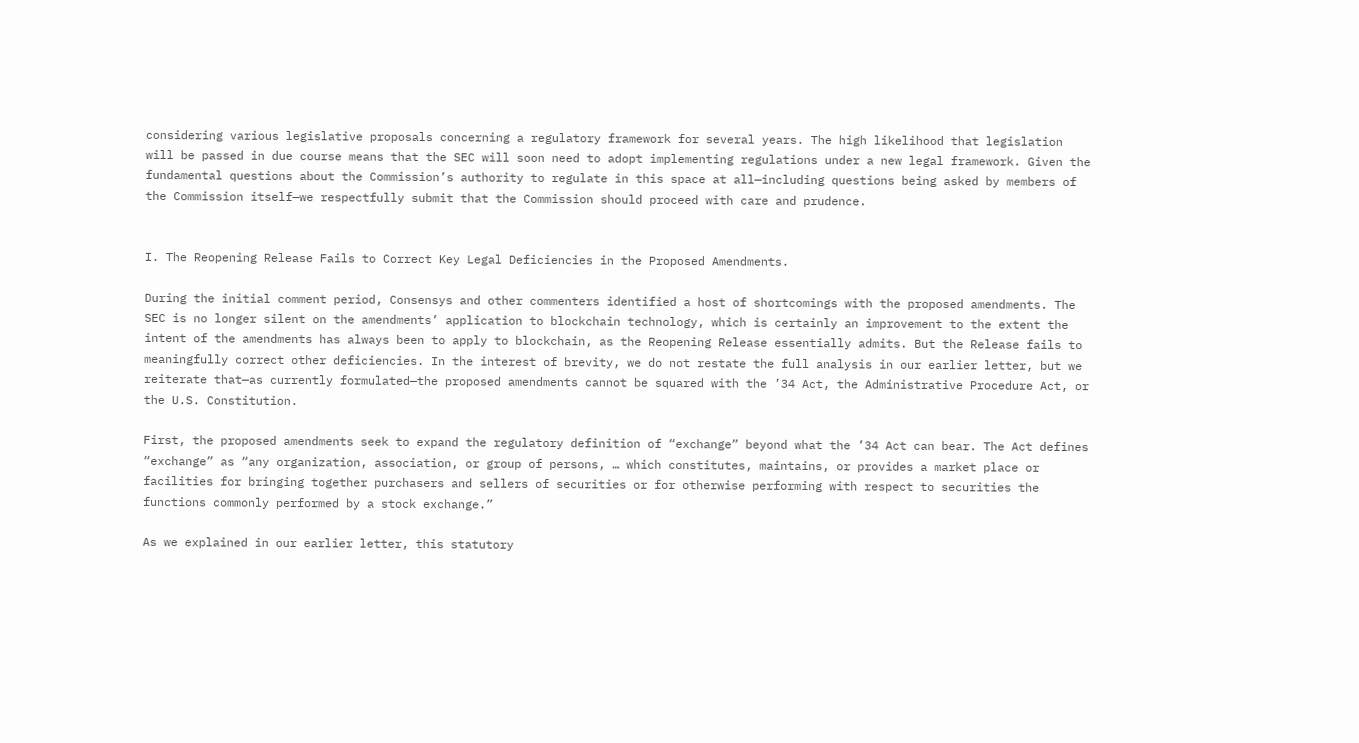considering various legislative proposals concerning a regulatory framework for several years. The high likelihood that legislation will be passed in due course means that the SEC will soon need to adopt implementing regulations under a new legal framework. Given the fundamental questions about the Commission’s authority to regulate in this space at all—including questions being asked by members of the Commission itself—we respectfully submit that the Commission should proceed with care and prudence.


I. The Reopening Release Fails to Correct Key Legal Deficiencies in the Proposed Amendments.

During the initial comment period, Consensys and other commenters identified a host of shortcomings with the proposed amendments. The SEC is no longer silent on the amendments’ application to blockchain technology, which is certainly an improvement to the extent the intent of the amendments has always been to apply to blockchain, as the Reopening Release essentially admits. But the Release fails to meaningfully correct other deficiencies. In the interest of brevity, we do not restate the full analysis in our earlier letter, but we reiterate that—as currently formulated—the proposed amendments cannot be squared with the ’34 Act, the Administrative Procedure Act, or the U.S. Constitution.

First, the proposed amendments seek to expand the regulatory definition of “exchange” beyond what the ’34 Act can bear. The Act defines “exchange” as “any organization, association, or group of persons, … which constitutes, maintains, or provides a market place or facilities for bringing together purchasers and sellers of securities or for otherwise performing with respect to securities the functions commonly performed by a stock exchange.”

As we explained in our earlier letter, this statutory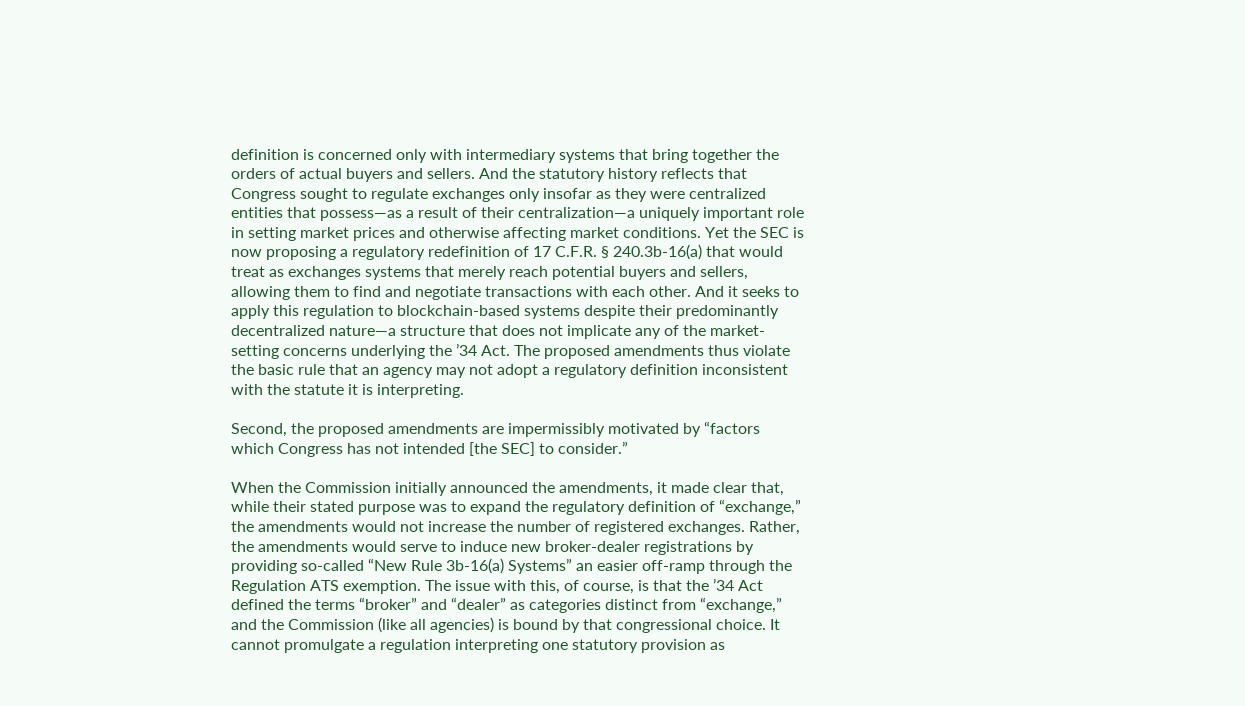definition is concerned only with intermediary systems that bring together the orders of actual buyers and sellers. And the statutory history reflects that Congress sought to regulate exchanges only insofar as they were centralized entities that possess—as a result of their centralization—a uniquely important role in setting market prices and otherwise affecting market conditions. Yet the SEC is now proposing a regulatory redefinition of 17 C.F.R. § 240.3b-16(a) that would treat as exchanges systems that merely reach potential buyers and sellers, allowing them to find and negotiate transactions with each other. And it seeks to apply this regulation to blockchain-based systems despite their predominantly decentralized nature—a structure that does not implicate any of the market-setting concerns underlying the ’34 Act. The proposed amendments thus violate the basic rule that an agency may not adopt a regulatory definition inconsistent with the statute it is interpreting.

Second, the proposed amendments are impermissibly motivated by “factors which Congress has not intended [the SEC] to consider.”

When the Commission initially announced the amendments, it made clear that, while their stated purpose was to expand the regulatory definition of “exchange,” the amendments would not increase the number of registered exchanges. Rather, the amendments would serve to induce new broker-dealer registrations by providing so-called “New Rule 3b-16(a) Systems” an easier off-ramp through the Regulation ATS exemption. The issue with this, of course, is that the ’34 Act defined the terms “broker” and “dealer” as categories distinct from “exchange,” and the Commission (like all agencies) is bound by that congressional choice. It cannot promulgate a regulation interpreting one statutory provision as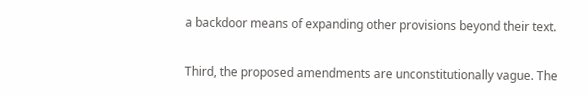a backdoor means of expanding other provisions beyond their text.

Third, the proposed amendments are unconstitutionally vague. The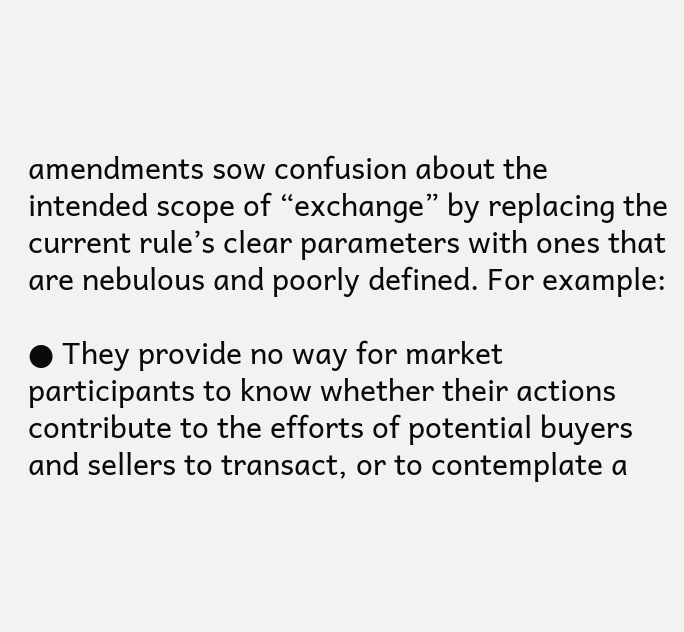amendments sow confusion about the intended scope of “exchange” by replacing the current rule’s clear parameters with ones that are nebulous and poorly defined. For example:

● They provide no way for market participants to know whether their actions contribute to the efforts of potential buyers and sellers to transact, or to contemplate a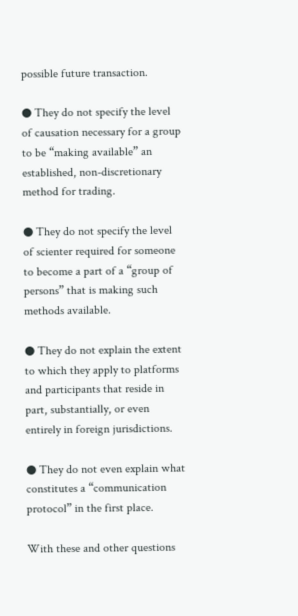possible future transaction.

● They do not specify the level of causation necessary for a group to be “making available” an established, non-discretionary method for trading.

● They do not specify the level of scienter required for someone to become a part of a “group of persons” that is making such methods available.

● They do not explain the extent to which they apply to platforms and participants that reside in part, substantially, or even entirely in foreign jurisdictions.

● They do not even explain what constitutes a “communication protocol” in the first place.

With these and other questions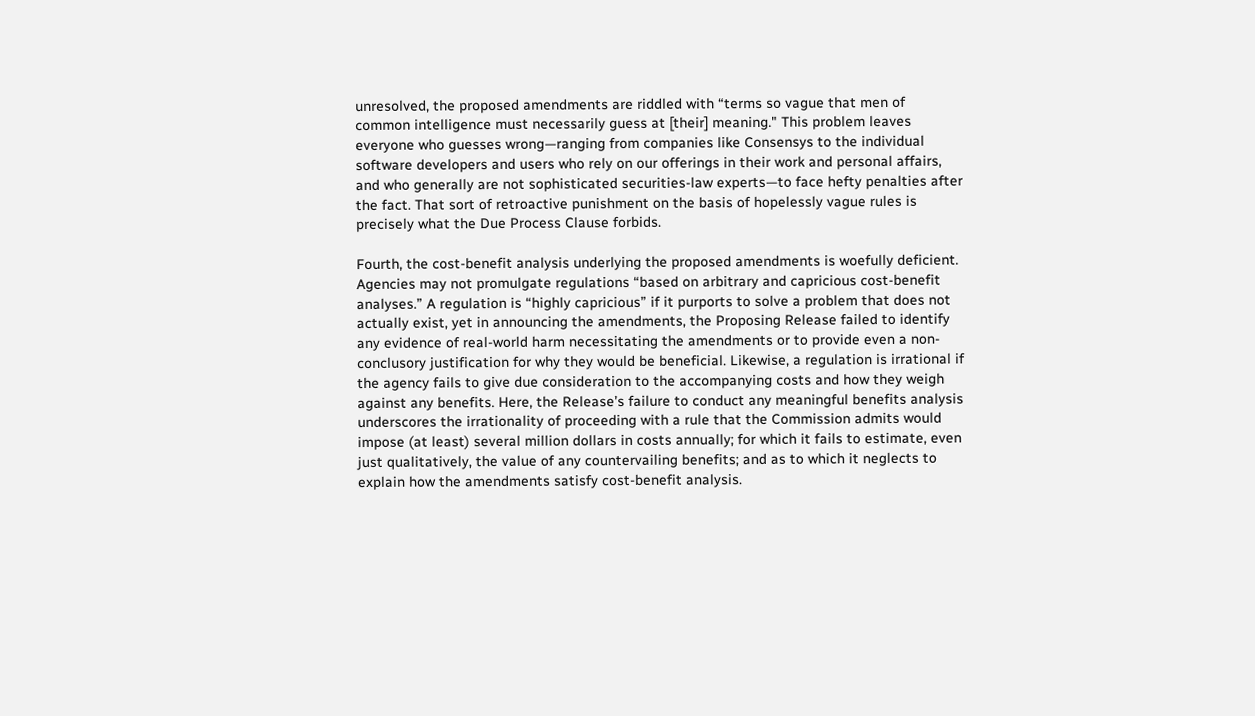unresolved, the proposed amendments are riddled with “terms so vague that men of common intelligence must necessarily guess at [their] meaning." This problem leaves everyone who guesses wrong—ranging from companies like Consensys to the individual software developers and users who rely on our offerings in their work and personal affairs, and who generally are not sophisticated securities-law experts—to face hefty penalties after the fact. That sort of retroactive punishment on the basis of hopelessly vague rules is precisely what the Due Process Clause forbids.

Fourth, the cost-benefit analysis underlying the proposed amendments is woefully deficient. Agencies may not promulgate regulations “based on arbitrary and capricious cost-benefit analyses.” A regulation is “highly capricious” if it purports to solve a problem that does not actually exist, yet in announcing the amendments, the Proposing Release failed to identify any evidence of real-world harm necessitating the amendments or to provide even a non-conclusory justification for why they would be beneficial. Likewise, a regulation is irrational if the agency fails to give due consideration to the accompanying costs and how they weigh against any benefits. Here, the Release’s failure to conduct any meaningful benefits analysis underscores the irrationality of proceeding with a rule that the Commission admits would impose (at least) several million dollars in costs annually; for which it fails to estimate, even just qualitatively, the value of any countervailing benefits; and as to which it neglects to explain how the amendments satisfy cost-benefit analysis.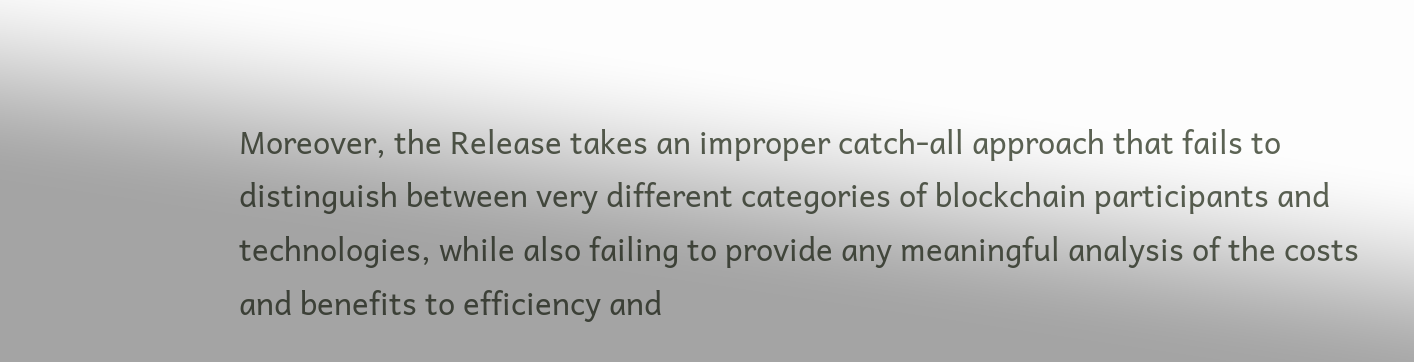Moreover, the Release takes an improper catch-all approach that fails to distinguish between very different categories of blockchain participants and technologies, while also failing to provide any meaningful analysis of the costs and benefits to efficiency and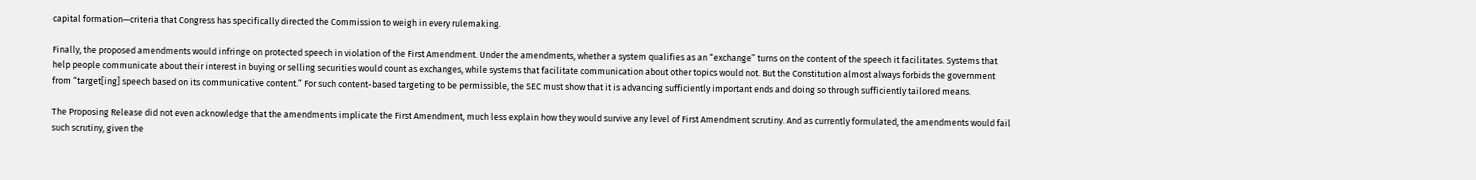capital formation—criteria that Congress has specifically directed the Commission to weigh in every rulemaking.

Finally, the proposed amendments would infringe on protected speech in violation of the First Amendment. Under the amendments, whether a system qualifies as an “exchange” turns on the content of the speech it facilitates. Systems that help people communicate about their interest in buying or selling securities would count as exchanges, while systems that facilitate communication about other topics would not. But the Constitution almost always forbids the government from “target[ing] speech based on its communicative content.” For such content-based targeting to be permissible, the SEC must show that it is advancing sufficiently important ends and doing so through sufficiently tailored means.

The Proposing Release did not even acknowledge that the amendments implicate the First Amendment, much less explain how they would survive any level of First Amendment scrutiny. And as currently formulated, the amendments would fail such scrutiny, given the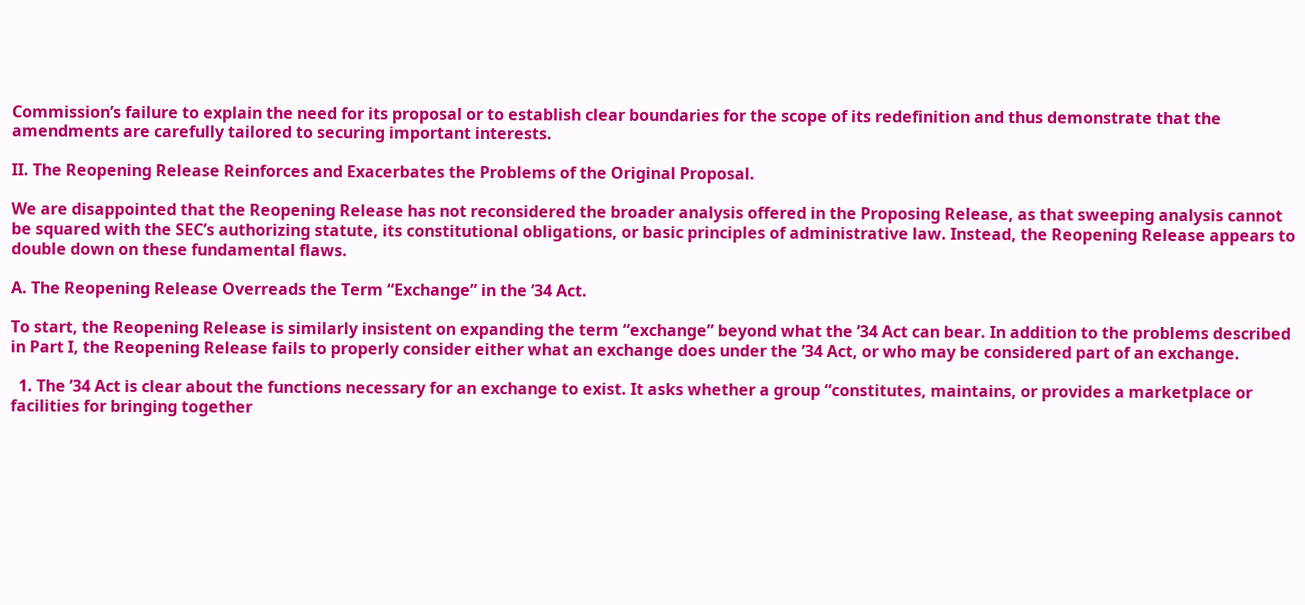Commission’s failure to explain the need for its proposal or to establish clear boundaries for the scope of its redefinition and thus demonstrate that the amendments are carefully tailored to securing important interests.

II. The Reopening Release Reinforces and Exacerbates the Problems of the Original Proposal.

We are disappointed that the Reopening Release has not reconsidered the broader analysis offered in the Proposing Release, as that sweeping analysis cannot be squared with the SEC’s authorizing statute, its constitutional obligations, or basic principles of administrative law. Instead, the Reopening Release appears to double down on these fundamental flaws.

A. The Reopening Release Overreads the Term “Exchange” in the ’34 Act.

To start, the Reopening Release is similarly insistent on expanding the term “exchange” beyond what the ’34 Act can bear. In addition to the problems described in Part I, the Reopening Release fails to properly consider either what an exchange does under the ’34 Act, or who may be considered part of an exchange.

  1. The ’34 Act is clear about the functions necessary for an exchange to exist. It asks whether a group “constitutes, maintains, or provides a marketplace or facilities for bringing together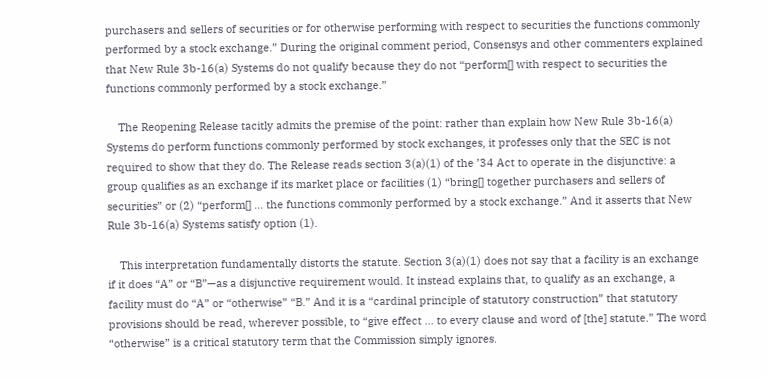purchasers and sellers of securities or for otherwise performing with respect to securities the functions commonly performed by a stock exchange.” During the original comment period, Consensys and other commenters explained that New Rule 3b-16(a) Systems do not qualify because they do not “perform[] with respect to securities the functions commonly performed by a stock exchange.”

    The Reopening Release tacitly admits the premise of the point: rather than explain how New Rule 3b-16(a) Systems do perform functions commonly performed by stock exchanges, it professes only that the SEC is not required to show that they do. The Release reads section 3(a)(1) of the ’34 Act to operate in the disjunctive: a group qualifies as an exchange if its market place or facilities (1) “bring[] together purchasers and sellers of securities” or (2) “perform[] … the functions commonly performed by a stock exchange.” And it asserts that New Rule 3b-16(a) Systems satisfy option (1).

    This interpretation fundamentally distorts the statute. Section 3(a)(1) does not say that a facility is an exchange if it does “A” or “B”—as a disjunctive requirement would. It instead explains that, to qualify as an exchange, a facility must do “A” or “otherwise” “B.” And it is a “cardinal principle of statutory construction” that statutory provisions should be read, wherever possible, to “give effect … to every clause and word of [the] statute.” The word “otherwise” is a critical statutory term that the Commission simply ignores.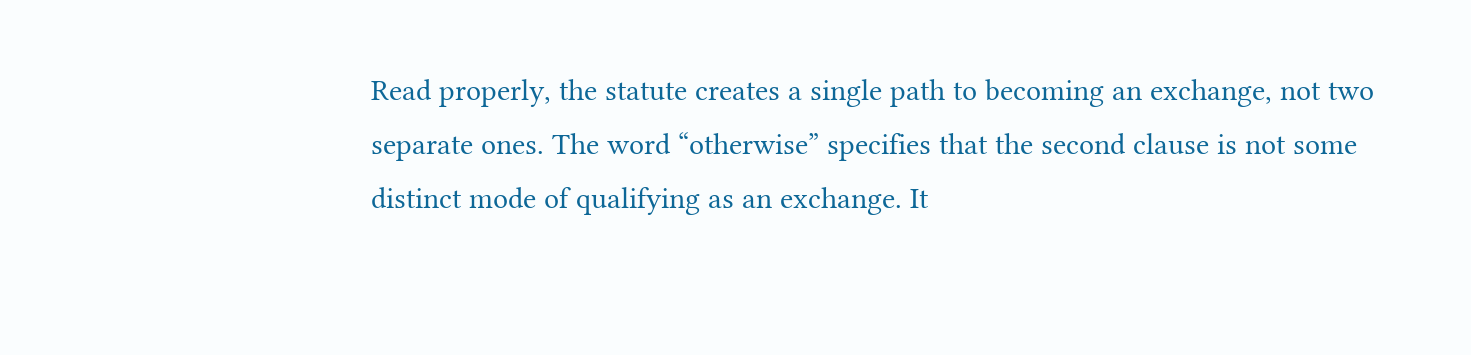Read properly, the statute creates a single path to becoming an exchange, not two separate ones. The word “otherwise” specifies that the second clause is not some distinct mode of qualifying as an exchange. It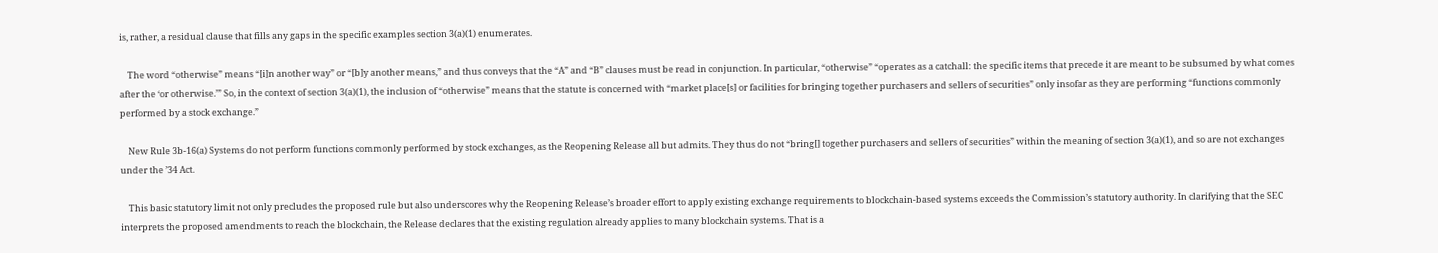is, rather, a residual clause that fills any gaps in the specific examples section 3(a)(1) enumerates.

    The word “otherwise” means “[i]n another way” or “[b]y another means,” and thus conveys that the “A” and “B” clauses must be read in conjunction. In particular, “otherwise” “operates as a catchall: the specific items that precede it are meant to be subsumed by what comes after the ‘or otherwise.’” So, in the context of section 3(a)(1), the inclusion of “otherwise” means that the statute is concerned with “market place[s] or facilities for bringing together purchasers and sellers of securities” only insofar as they are performing “functions commonly performed by a stock exchange.”

    New Rule 3b-16(a) Systems do not perform functions commonly performed by stock exchanges, as the Reopening Release all but admits. They thus do not “bring[] together purchasers and sellers of securities” within the meaning of section 3(a)(1), and so are not exchanges under the ’34 Act.

    This basic statutory limit not only precludes the proposed rule but also underscores why the Reopening Release’s broader effort to apply existing exchange requirements to blockchain-based systems exceeds the Commission’s statutory authority. In clarifying that the SEC interprets the proposed amendments to reach the blockchain, the Release declares that the existing regulation already applies to many blockchain systems. That is a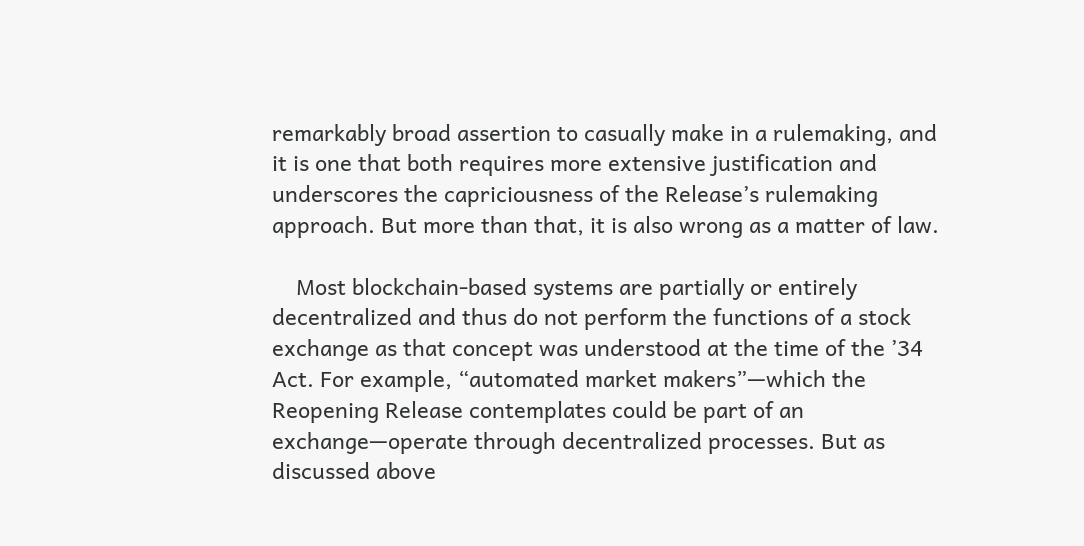remarkably broad assertion to casually make in a rulemaking, and it is one that both requires more extensive justification and underscores the capriciousness of the Release’s rulemaking approach. But more than that, it is also wrong as a matter of law.

    Most blockchain-based systems are partially or entirely decentralized and thus do not perform the functions of a stock exchange as that concept was understood at the time of the ’34 Act. For example, “automated market makers”—which the Reopening Release contemplates could be part of an exchange—operate through decentralized processes. But as discussed above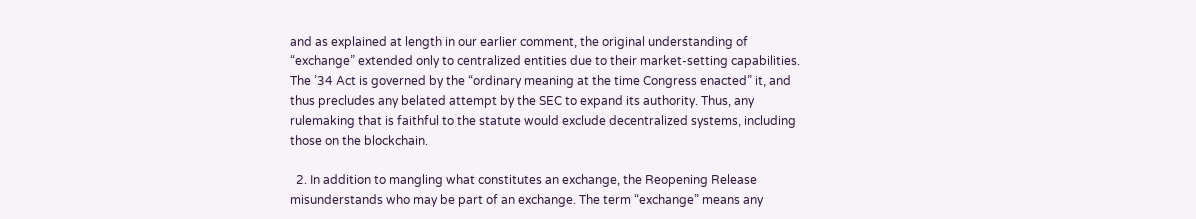and as explained at length in our earlier comment, the original understanding of “exchange” extended only to centralized entities due to their market-setting capabilities. The ’34 Act is governed by the “ordinary meaning at the time Congress enacted” it, and thus precludes any belated attempt by the SEC to expand its authority. Thus, any rulemaking that is faithful to the statute would exclude decentralized systems, including those on the blockchain.

  2. In addition to mangling what constitutes an exchange, the Reopening Release misunderstands who may be part of an exchange. The term “exchange” means any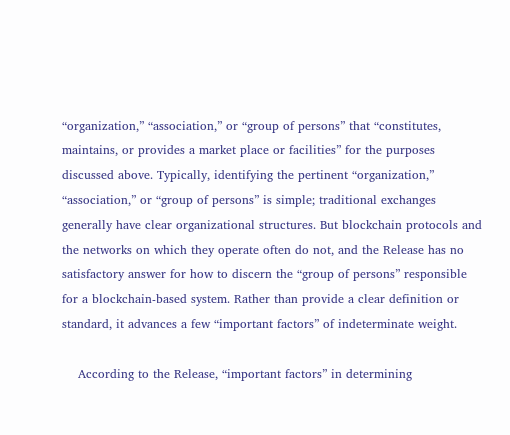“organization,” “association,” or “group of persons” that “constitutes, maintains, or provides a market place or facilities” for the purposes discussed above. Typically, identifying the pertinent “organization,” “association,” or “group of persons” is simple; traditional exchanges generally have clear organizational structures. But blockchain protocols and the networks on which they operate often do not, and the Release has no satisfactory answer for how to discern the “group of persons” responsible for a blockchain-based system. Rather than provide a clear definition or standard, it advances a few “important factors” of indeterminate weight.

    According to the Release, “important factors” in determining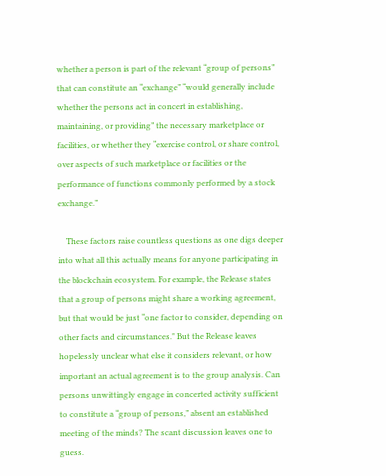whether a person is part of the relevant “group of persons” that can constitute an “exchange” “would generally include whether the persons act in concert in establishing, maintaining, or providing” the necessary marketplace or facilities, or whether they “exercise control, or share control, over aspects of such marketplace or facilities or the performance of functions commonly performed by a stock exchange.”

    These factors raise countless questions as one digs deeper into what all this actually means for anyone participating in the blockchain ecosystem. For example, the Release states that a group of persons might share a working agreement, but that would be just “one factor to consider, depending on other facts and circumstances." But the Release leaves hopelessly unclear what else it considers relevant, or how important an actual agreement is to the group analysis. Can persons unwittingly engage in concerted activity sufficient to constitute a “group of persons,” absent an established meeting of the minds? The scant discussion leaves one to guess.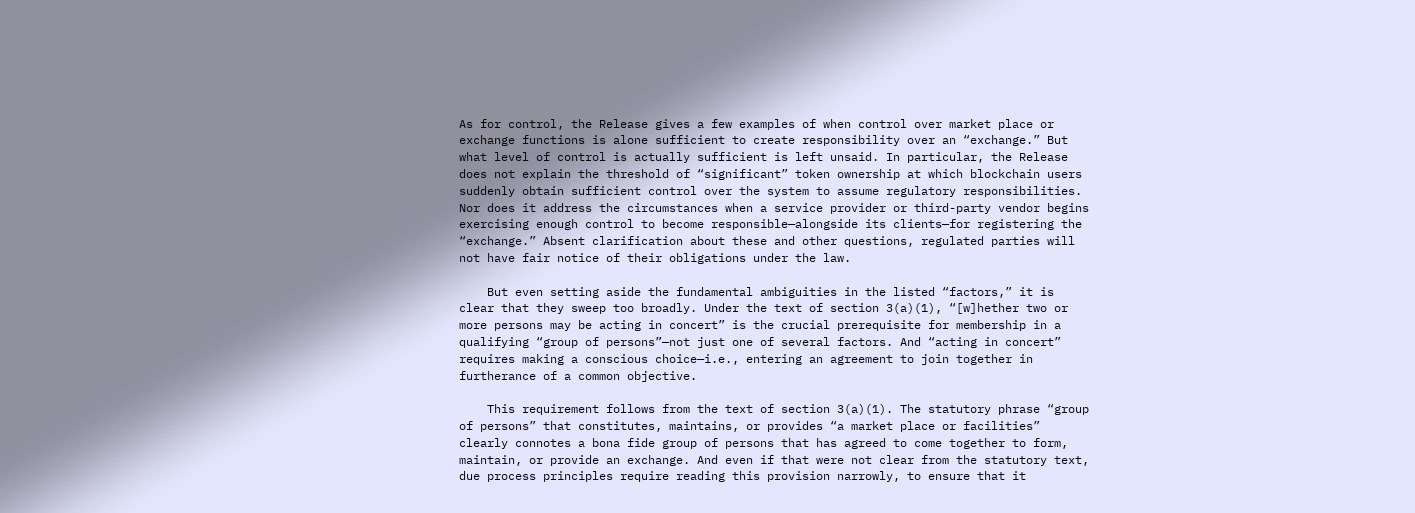As for control, the Release gives a few examples of when control over market place or exchange functions is alone sufficient to create responsibility over an “exchange.” But what level of control is actually sufficient is left unsaid. In particular, the Release does not explain the threshold of “significant” token ownership at which blockchain users suddenly obtain sufficient control over the system to assume regulatory responsibilities. Nor does it address the circumstances when a service provider or third-party vendor begins exercising enough control to become responsible—alongside its clients—for registering the “exchange.” Absent clarification about these and other questions, regulated parties will not have fair notice of their obligations under the law.

    But even setting aside the fundamental ambiguities in the listed “factors,” it is clear that they sweep too broadly. Under the text of section 3(a)(1), “[w]hether two or more persons may be acting in concert” is the crucial prerequisite for membership in a qualifying “group of persons”—not just one of several factors. And “acting in concert” requires making a conscious choice—i.e., entering an agreement to join together in furtherance of a common objective.

    This requirement follows from the text of section 3(a)(1). The statutory phrase “group of persons” that constitutes, maintains, or provides “a market place or facilities” clearly connotes a bona fide group of persons that has agreed to come together to form, maintain, or provide an exchange. And even if that were not clear from the statutory text, due process principles require reading this provision narrowly, to ensure that it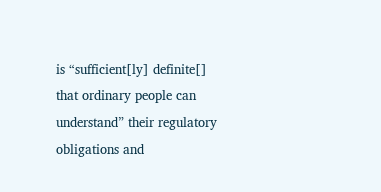is “sufficient[ly] definite[] that ordinary people can understand” their regulatory obligations and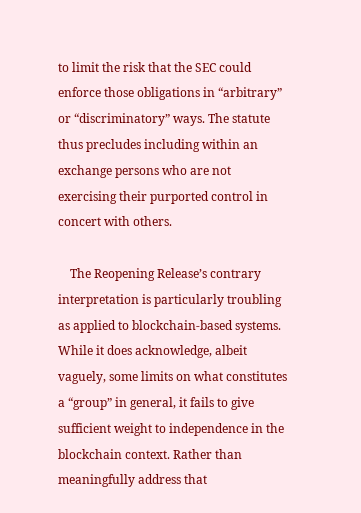to limit the risk that the SEC could enforce those obligations in “arbitrary” or “discriminatory” ways. The statute thus precludes including within an exchange persons who are not exercising their purported control in concert with others.

    The Reopening Release’s contrary interpretation is particularly troubling as applied to blockchain-based systems. While it does acknowledge, albeit vaguely, some limits on what constitutes a “group” in general, it fails to give sufficient weight to independence in the blockchain context. Rather than meaningfully address that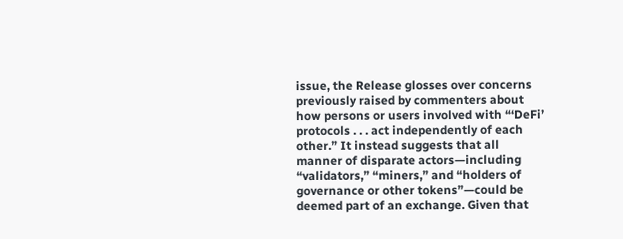issue, the Release glosses over concerns previously raised by commenters about how persons or users involved with “‘DeFi’ protocols . . . act independently of each other.” It instead suggests that all manner of disparate actors—including “validators,” “miners,” and “holders of governance or other tokens”—could be deemed part of an exchange. Given that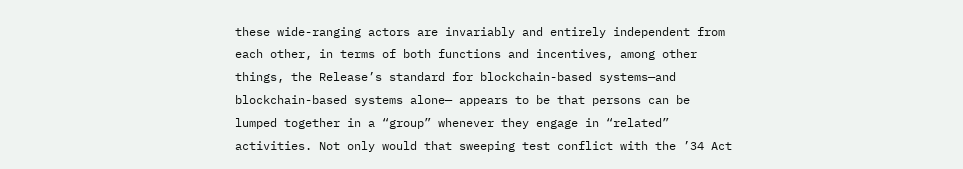these wide-ranging actors are invariably and entirely independent from each other, in terms of both functions and incentives, among other things, the Release’s standard for blockchain-based systems—and blockchain-based systems alone— appears to be that persons can be lumped together in a “group” whenever they engage in “related” activities. Not only would that sweeping test conflict with the ’34 Act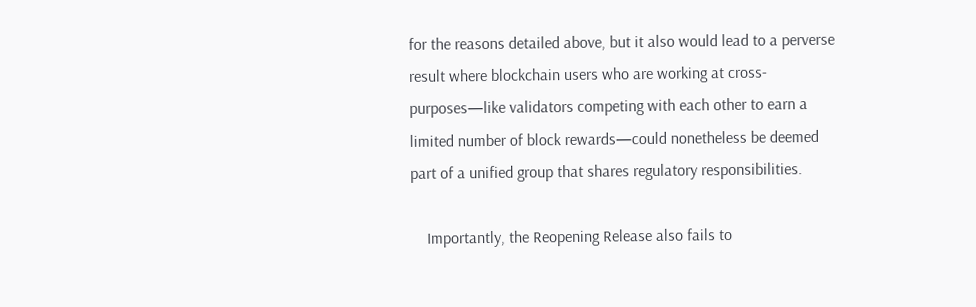for the reasons detailed above, but it also would lead to a perverse result where blockchain users who are working at cross-purposes—like validators competing with each other to earn a limited number of block rewards—could nonetheless be deemed part of a unified group that shares regulatory responsibilities.

    Importantly, the Reopening Release also fails to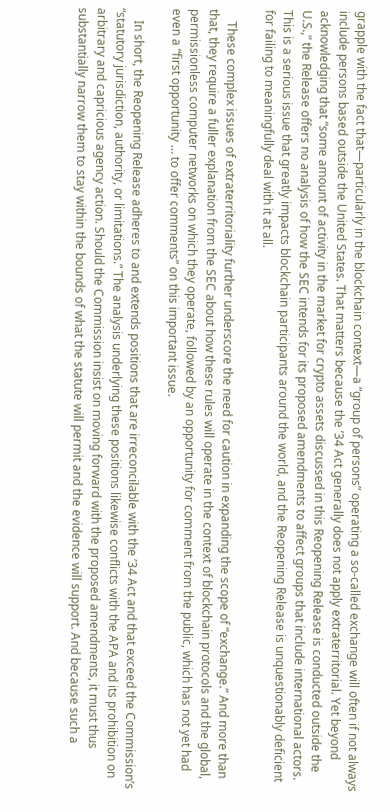grapple with the fact that—particularly in the blockchain context—a “group of persons” operating a so-called exchange will often if not always include persons based outside the United States. That matters because the ’34 Act generally does not apply extraterritorial. Yet beyond acknowledging that “some amount of activity in the market for crypto assets discussed in this Reopening Release is conducted outside the U.S.,” the Release offers no analysis of how the SEC intends for its proposed amendments to affect groups that include international actors. This is a serious issue that greatly impacts blockchain participants around the world, and the Reopening Release is unquestionably deficient for failing to meaningfully deal with it at all.

    These complex issues of extraterritoriality further underscore the need for caution in expanding the scope of “exchange.” And more than that, they require a fuller explanation from the SEC about how these rules will operate in the context of blockchain protocols and the global, permissionless computer networks on which they operate, followed by an opportunity for comment from the public, which has not yet had even a “first opportunity … to offer comments” on this important issue.

    In short, the Reopening Release adheres to and extends positions that are irreconcilable with the ’34 Act and that exceed the Commission’s “statutory jurisdiction, authority, or limitations.” The analysis underlying these positions likewise conflicts with the APA and its prohibition on arbitrary and capricious agency action. Should the Commission insist on moving forward with the proposed amendments, it must thus substantially narrow them to stay within the bounds of what the statute will permit and the evidence will support. And because such a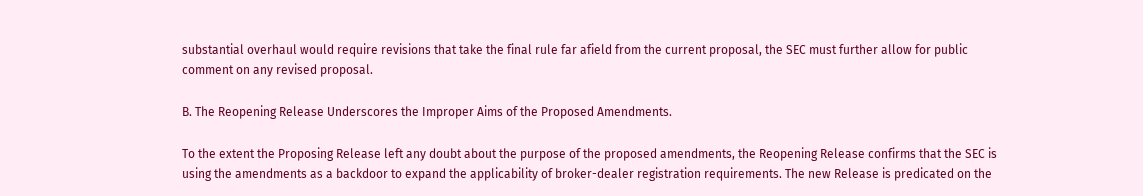substantial overhaul would require revisions that take the final rule far afield from the current proposal, the SEC must further allow for public comment on any revised proposal.

B. The Reopening Release Underscores the Improper Aims of the Proposed Amendments.

To the extent the Proposing Release left any doubt about the purpose of the proposed amendments, the Reopening Release confirms that the SEC is using the amendments as a backdoor to expand the applicability of broker-dealer registration requirements. The new Release is predicated on the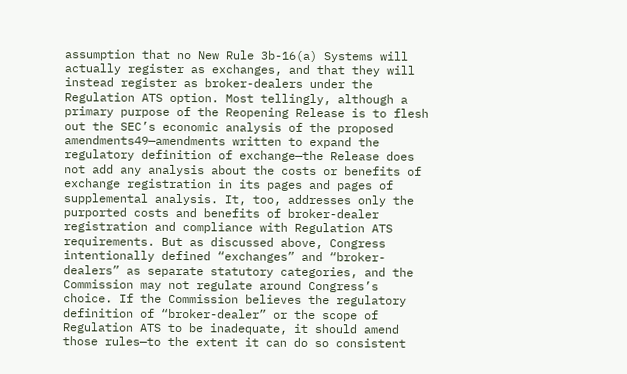assumption that no New Rule 3b-16(a) Systems will actually register as exchanges, and that they will instead register as broker-dealers under the Regulation ATS option. Most tellingly, although a primary purpose of the Reopening Release is to flesh out the SEC’s economic analysis of the proposed amendments49—amendments written to expand the regulatory definition of exchange—the Release does not add any analysis about the costs or benefits of exchange registration in its pages and pages of supplemental analysis. It, too, addresses only the purported costs and benefits of broker-dealer registration and compliance with Regulation ATS requirements. But as discussed above, Congress intentionally defined “exchanges” and “broker-dealers” as separate statutory categories, and the Commission may not regulate around Congress’s choice. If the Commission believes the regulatory definition of “broker-dealer” or the scope of Regulation ATS to be inadequate, it should amend those rules—to the extent it can do so consistent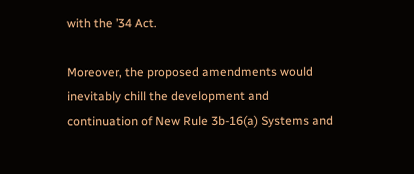with the ’34 Act.

Moreover, the proposed amendments would inevitably chill the development and continuation of New Rule 3b-16(a) Systems and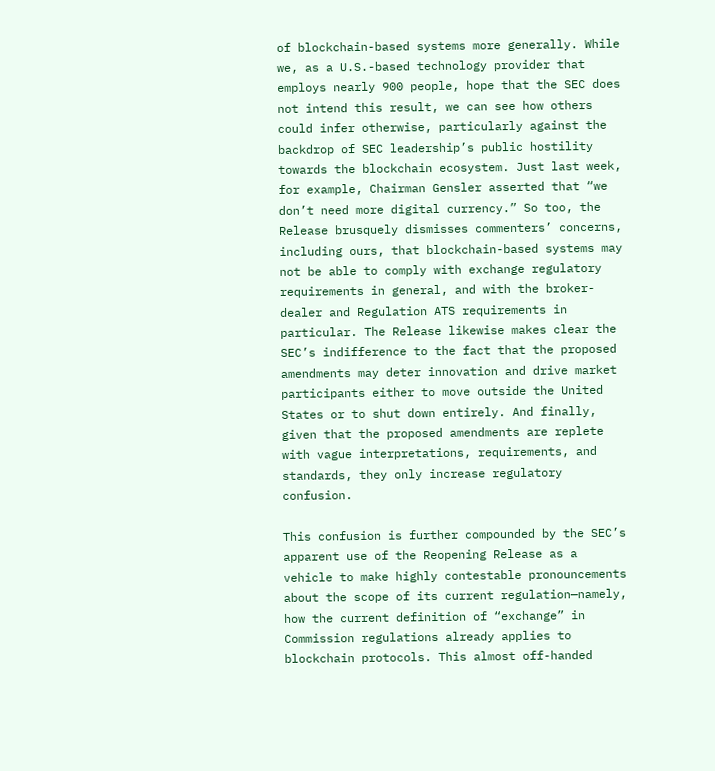of blockchain-based systems more generally. While we, as a U.S.-based technology provider that employs nearly 900 people, hope that the SEC does not intend this result, we can see how others could infer otherwise, particularly against the backdrop of SEC leadership’s public hostility towards the blockchain ecosystem. Just last week, for example, Chairman Gensler asserted that “we don’t need more digital currency.” So too, the Release brusquely dismisses commenters’ concerns, including ours, that blockchain-based systems may not be able to comply with exchange regulatory requirements in general, and with the broker-dealer and Regulation ATS requirements in particular. The Release likewise makes clear the SEC’s indifference to the fact that the proposed amendments may deter innovation and drive market participants either to move outside the United States or to shut down entirely. And finally, given that the proposed amendments are replete with vague interpretations, requirements, and standards, they only increase regulatory confusion.

This confusion is further compounded by the SEC’s apparent use of the Reopening Release as a vehicle to make highly contestable pronouncements about the scope of its current regulation—namely, how the current definition of “exchange” in Commission regulations already applies to blockchain protocols. This almost off-handed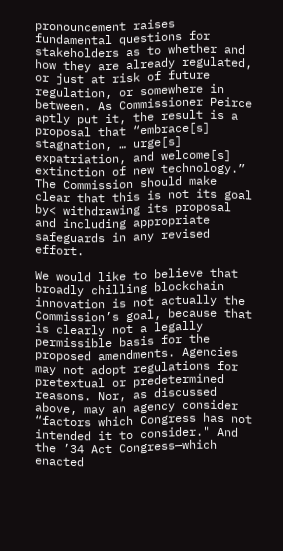pronouncement raises fundamental questions for stakeholders as to whether and how they are already regulated, or just at risk of future regulation, or somewhere in between. As Commissioner Peirce aptly put it, the result is a proposal that “embrace[s] stagnation, … urge[s] expatriation, and welcome[s] extinction of new technology.” The Commission should make clear that this is not its goal by< withdrawing its proposal and including appropriate safeguards in any revised effort.

We would like to believe that broadly chilling blockchain innovation is not actually the Commission’s goal, because that is clearly not a legally permissible basis for the proposed amendments. Agencies may not adopt regulations for pretextual or predetermined reasons. Nor, as discussed above, may an agency consider “factors which Congress has not intended it to consider." And the ’34 Act Congress—which enacted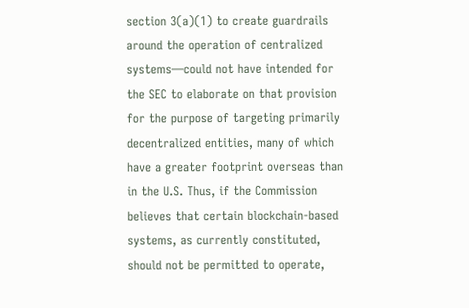section 3(a)(1) to create guardrails around the operation of centralized systems—could not have intended for the SEC to elaborate on that provision for the purpose of targeting primarily decentralized entities, many of which have a greater footprint overseas than in the U.S. Thus, if the Commission believes that certain blockchain-based systems, as currently constituted, should not be permitted to operate,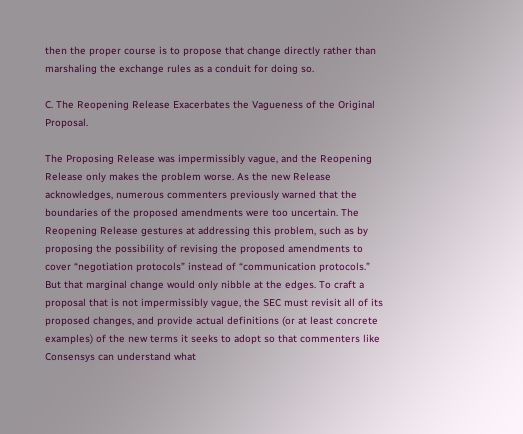then the proper course is to propose that change directly rather than marshaling the exchange rules as a conduit for doing so.

C. The Reopening Release Exacerbates the Vagueness of the Original Proposal.

The Proposing Release was impermissibly vague, and the Reopening Release only makes the problem worse. As the new Release acknowledges, numerous commenters previously warned that the boundaries of the proposed amendments were too uncertain. The Reopening Release gestures at addressing this problem, such as by proposing the possibility of revising the proposed amendments to cover “negotiation protocols” instead of “communication protocols.” But that marginal change would only nibble at the edges. To craft a proposal that is not impermissibly vague, the SEC must revisit all of its proposed changes, and provide actual definitions (or at least concrete examples) of the new terms it seeks to adopt so that commenters like Consensys can understand what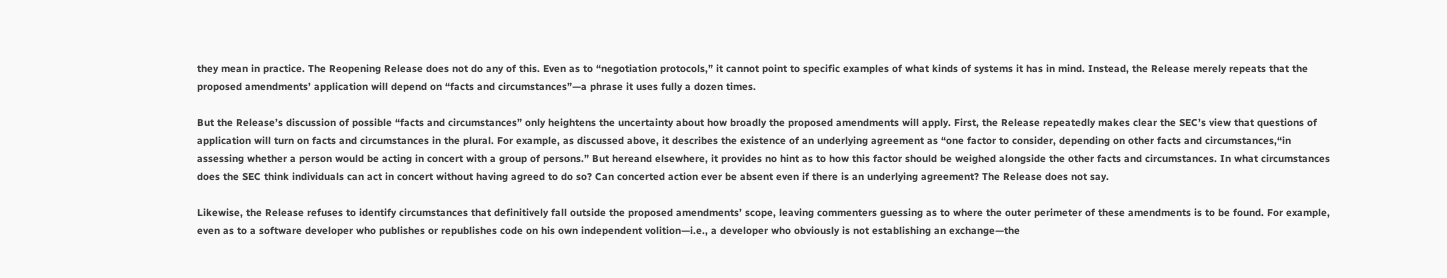they mean in practice. The Reopening Release does not do any of this. Even as to “negotiation protocols,” it cannot point to specific examples of what kinds of systems it has in mind. Instead, the Release merely repeats that the proposed amendments’ application will depend on “facts and circumstances”—a phrase it uses fully a dozen times.

But the Release’s discussion of possible “facts and circumstances” only heightens the uncertainty about how broadly the proposed amendments will apply. First, the Release repeatedly makes clear the SEC’s view that questions of application will turn on facts and circumstances in the plural. For example, as discussed above, it describes the existence of an underlying agreement as “one factor to consider, depending on other facts and circumstances,“in assessing whether a person would be acting in concert with a group of persons.” But hereand elsewhere, it provides no hint as to how this factor should be weighed alongside the other facts and circumstances. In what circumstances does the SEC think individuals can act in concert without having agreed to do so? Can concerted action ever be absent even if there is an underlying agreement? The Release does not say.

Likewise, the Release refuses to identify circumstances that definitively fall outside the proposed amendments’ scope, leaving commenters guessing as to where the outer perimeter of these amendments is to be found. For example, even as to a software developer who publishes or republishes code on his own independent volition—i.e., a developer who obviously is not establishing an exchange—the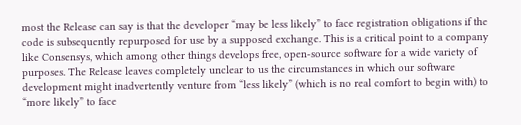most the Release can say is that the developer “may be less likely” to face registration obligations if the code is subsequently repurposed for use by a supposed exchange. This is a critical point to a company like Consensys, which among other things develops free, open-source software for a wide variety of purposes. The Release leaves completely unclear to us the circumstances in which our software development might inadvertently venture from “less likely” (which is no real comfort to begin with) to “more likely” to face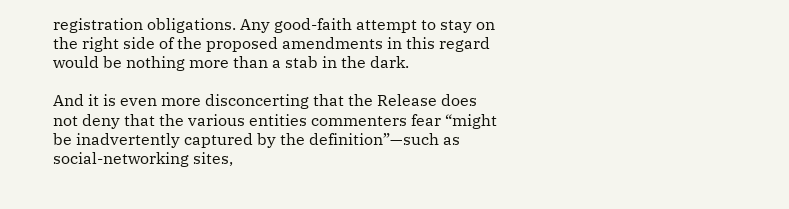registration obligations. Any good-faith attempt to stay on the right side of the proposed amendments in this regard would be nothing more than a stab in the dark.

And it is even more disconcerting that the Release does not deny that the various entities commenters fear “might be inadvertently captured by the definition”—such as social-networking sites,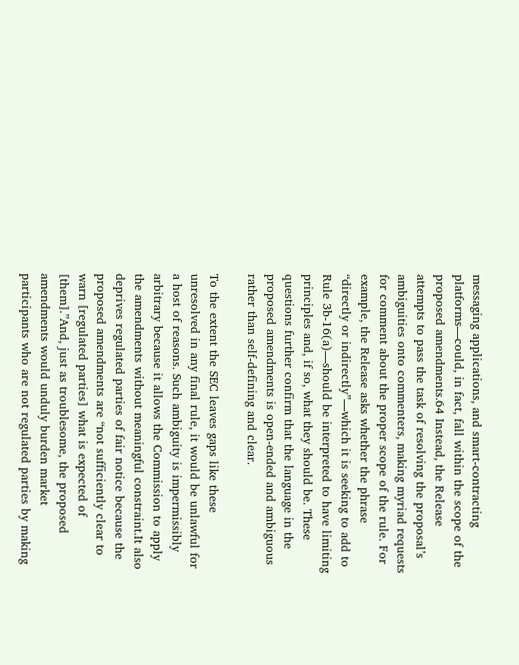messaging applications, and smart-contracting platforms—could, in fact, fall within the scope of the proposed amendments.64 Instead, the Release attempts to pass the task of resolving the proposal’s ambiguities onto commenters, making myriad requests for comment about the proper scope of the rule. For example, the Release asks whether the phrase “directly or indirectly”—which it is seeking to add to Rule 3b-16(a)—should be interpreted to have limiting principles and, if so, what they should be. These questions further confirm that the language in the proposed amendments is open-ended and ambiguous rather than self-defining and clear.

To the extent the SEC leaves gaps like these unresolved in any final rule, it would be unlawful for a host of reasons. Such ambiguity is impermissibly arbitrary because it allows the Commission to apply the amendments without meaningful constraint.It also deprives regulated parties of fair notice because the proposed amendments are “not sufficiently clear to warn [regulated parties] what is expected of [them].”And, just as troublesome, the proposed amendments would unduly burden market participants who are not regulated parties by making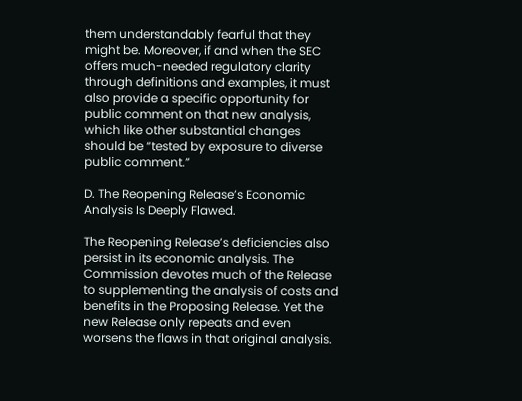them understandably fearful that they might be. Moreover, if and when the SEC offers much-needed regulatory clarity through definitions and examples, it must also provide a specific opportunity for public comment on that new analysis, which like other substantial changes should be “tested by exposure to diverse public comment.”

D. The Reopening Release’s Economic Analysis Is Deeply Flawed.

The Reopening Release’s deficiencies also persist in its economic analysis. The Commission devotes much of the Release to supplementing the analysis of costs and benefits in the Proposing Release. Yet the new Release only repeats and even worsens the flaws in that original analysis.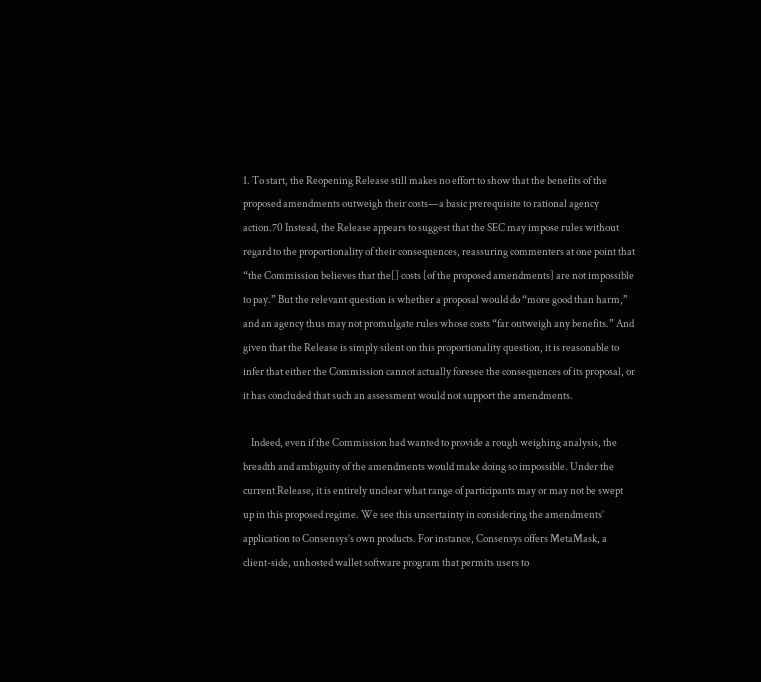1. To start, the Reopening Release still makes no effort to show that the benefits of the proposed amendments outweigh their costs—a basic prerequisite to rational agency action.70 Instead, the Release appears to suggest that the SEC may impose rules without regard to the proportionality of their consequences, reassuring commenters at one point that “the Commission believes that the[] costs [of the proposed amendments] are not impossible to pay.” But the relevant question is whether a proposal would do “more good than harm,” and an agency thus may not promulgate rules whose costs “far outweigh any benefits.” And given that the Release is simply silent on this proportionality question, it is reasonable to infer that either the Commission cannot actually foresee the consequences of its proposal, or it has concluded that such an assessment would not support the amendments.

    Indeed, even if the Commission had wanted to provide a rough weighing analysis, the breadth and ambiguity of the amendments would make doing so impossible. Under the current Release, it is entirely unclear what range of participants may or may not be swept up in this proposed regime. We see this uncertainty in considering the amendments’ application to Consensys’s own products. For instance, Consensys offers MetaMask, a client-side, unhosted wallet software program that permits users to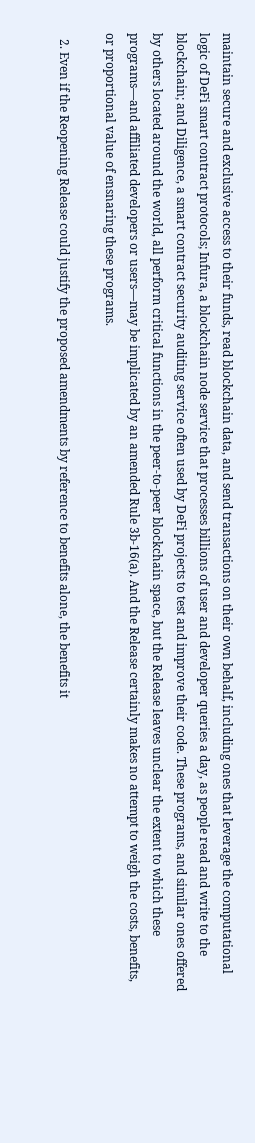maintain secure and exclusive access to their funds, read blockchain data, and send transactions on their own behalf, including ones that leverage the computational logic of DeFi smart contract protocols; Infura, a blockchain node service that processes billions of user and developer queries a day, as people read and write to the blockchain; and Diligence, a smart contract security auditing service often used by DeFi projects to test and improve their code. These programs, and similar ones offered by others located around the world, all perform critical functions in the peer-to-peer blockchain space, but the Release leaves unclear the extent to which these programs—and affiliated developers or users—may be implicated by an amended Rule 3b-16(a). And the Release certainly makes no attempt to weigh the costs, benefits, or proportional value of ensnaring these programs.

  2. Even if the Reopening Release could justify the proposed amendments by reference to benefits alone, the benefits it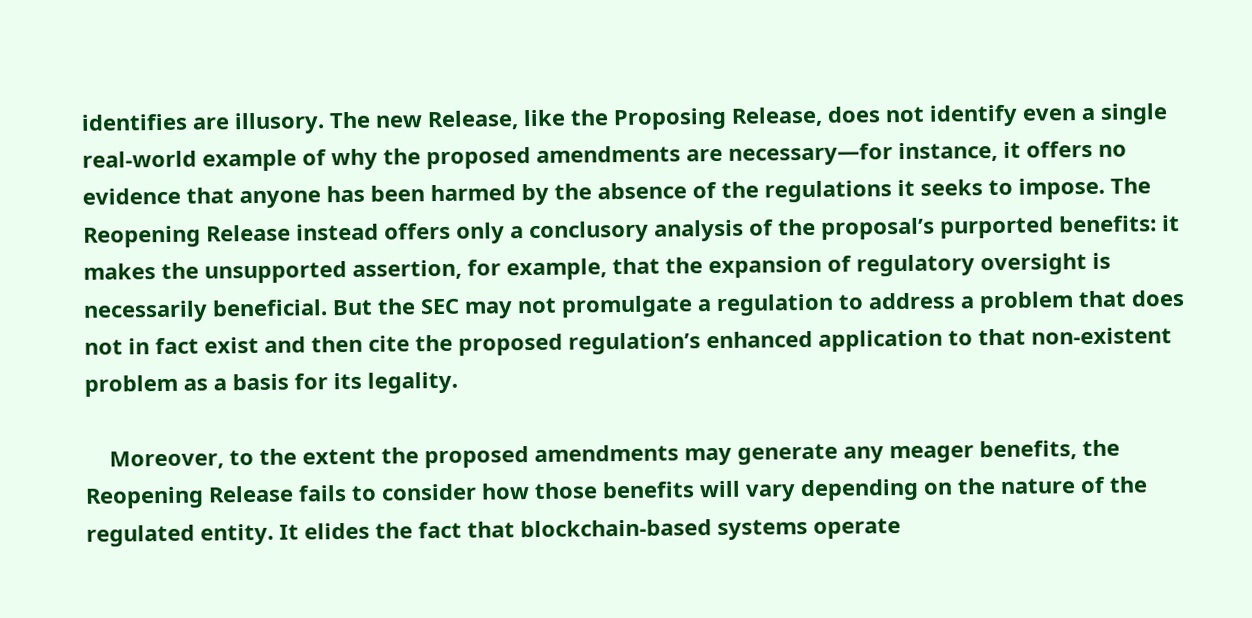identifies are illusory. The new Release, like the Proposing Release, does not identify even a single real-world example of why the proposed amendments are necessary—for instance, it offers no evidence that anyone has been harmed by the absence of the regulations it seeks to impose. The Reopening Release instead offers only a conclusory analysis of the proposal’s purported benefits: it makes the unsupported assertion, for example, that the expansion of regulatory oversight is necessarily beneficial. But the SEC may not promulgate a regulation to address a problem that does not in fact exist and then cite the proposed regulation’s enhanced application to that non-existent problem as a basis for its legality.

    Moreover, to the extent the proposed amendments may generate any meager benefits, the Reopening Release fails to consider how those benefits will vary depending on the nature of the regulated entity. It elides the fact that blockchain-based systems operate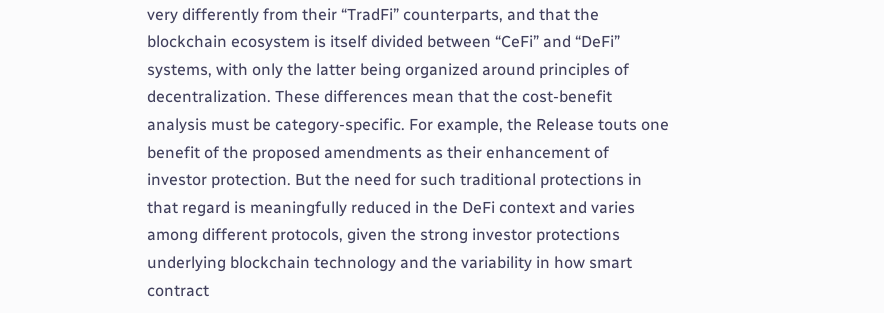very differently from their “TradFi” counterparts, and that the blockchain ecosystem is itself divided between “CeFi” and “DeFi” systems, with only the latter being organized around principles of decentralization. These differences mean that the cost-benefit analysis must be category-specific. For example, the Release touts one benefit of the proposed amendments as their enhancement of investor protection. But the need for such traditional protections in that regard is meaningfully reduced in the DeFi context and varies among different protocols, given the strong investor protections underlying blockchain technology and the variability in how smart contract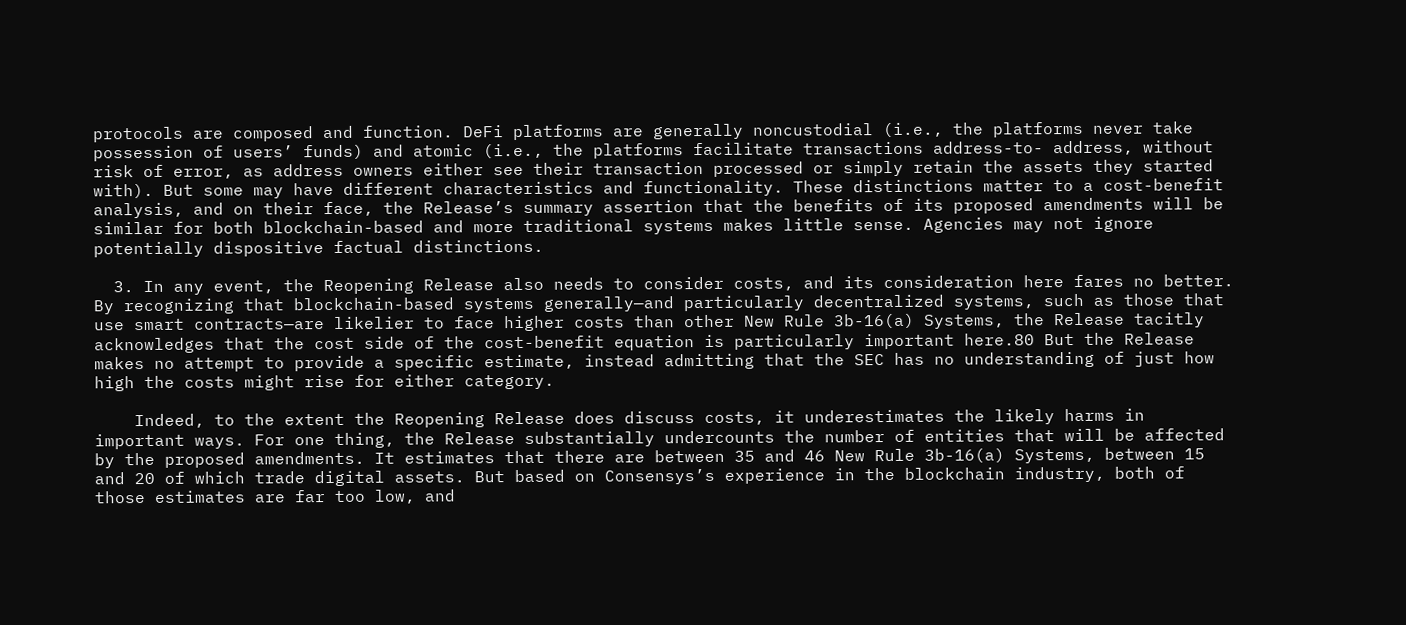protocols are composed and function. DeFi platforms are generally noncustodial (i.e., the platforms never take possession of users’ funds) and atomic (i.e., the platforms facilitate transactions address-to- address, without risk of error, as address owners either see their transaction processed or simply retain the assets they started with). But some may have different characteristics and functionality. These distinctions matter to a cost-benefit analysis, and on their face, the Release’s summary assertion that the benefits of its proposed amendments will be similar for both blockchain-based and more traditional systems makes little sense. Agencies may not ignore potentially dispositive factual distinctions.

  3. In any event, the Reopening Release also needs to consider costs, and its consideration here fares no better. By recognizing that blockchain-based systems generally—and particularly decentralized systems, such as those that use smart contracts—are likelier to face higher costs than other New Rule 3b-16(a) Systems, the Release tacitly acknowledges that the cost side of the cost-benefit equation is particularly important here.80 But the Release makes no attempt to provide a specific estimate, instead admitting that the SEC has no understanding of just how high the costs might rise for either category.

    Indeed, to the extent the Reopening Release does discuss costs, it underestimates the likely harms in important ways. For one thing, the Release substantially undercounts the number of entities that will be affected by the proposed amendments. It estimates that there are between 35 and 46 New Rule 3b-16(a) Systems, between 15 and 20 of which trade digital assets. But based on Consensys’s experience in the blockchain industry, both of those estimates are far too low, and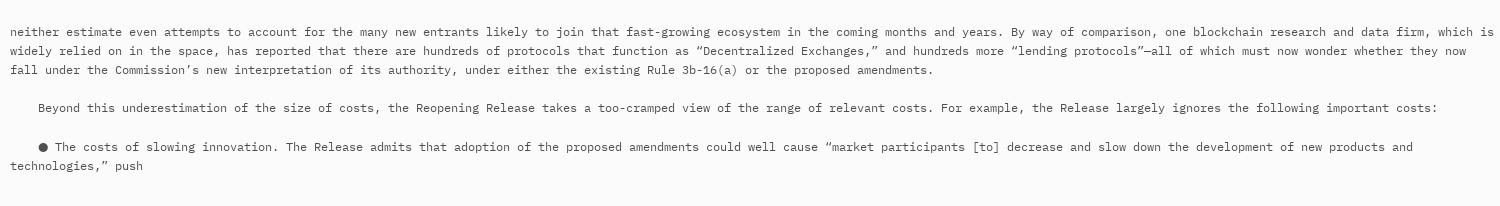neither estimate even attempts to account for the many new entrants likely to join that fast-growing ecosystem in the coming months and years. By way of comparison, one blockchain research and data firm, which is widely relied on in the space, has reported that there are hundreds of protocols that function as “Decentralized Exchanges,” and hundreds more “lending protocols”—all of which must now wonder whether they now fall under the Commission’s new interpretation of its authority, under either the existing Rule 3b-16(a) or the proposed amendments.

    Beyond this underestimation of the size of costs, the Reopening Release takes a too-cramped view of the range of relevant costs. For example, the Release largely ignores the following important costs:

    ● The costs of slowing innovation. The Release admits that adoption of the proposed amendments could well cause “market participants [to] decrease and slow down the development of new products and technologies,” push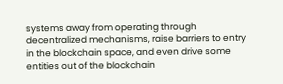systems away from operating through decentralized mechanisms, raise barriers to entry in the blockchain space, and even drive some entities out of the blockchain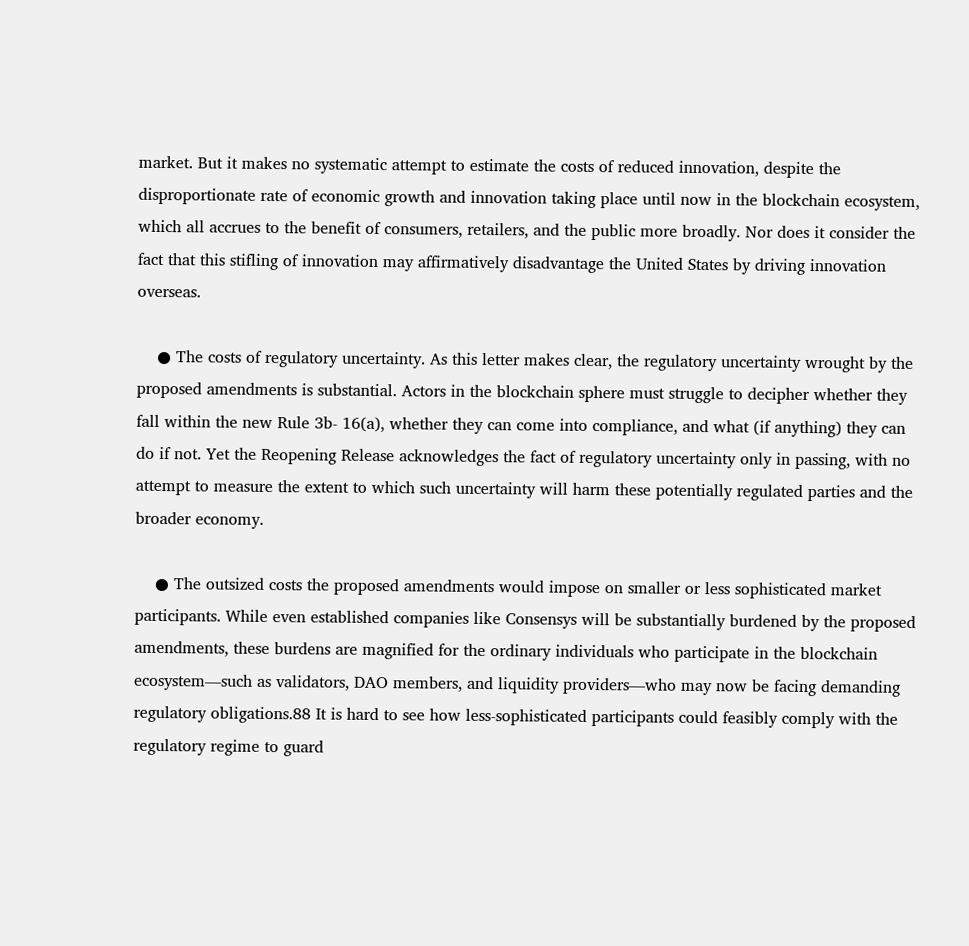market. But it makes no systematic attempt to estimate the costs of reduced innovation, despite the disproportionate rate of economic growth and innovation taking place until now in the blockchain ecosystem, which all accrues to the benefit of consumers, retailers, and the public more broadly. Nor does it consider the fact that this stifling of innovation may affirmatively disadvantage the United States by driving innovation overseas.

    ● The costs of regulatory uncertainty. As this letter makes clear, the regulatory uncertainty wrought by the proposed amendments is substantial. Actors in the blockchain sphere must struggle to decipher whether they fall within the new Rule 3b- 16(a), whether they can come into compliance, and what (if anything) they can do if not. Yet the Reopening Release acknowledges the fact of regulatory uncertainty only in passing, with no attempt to measure the extent to which such uncertainty will harm these potentially regulated parties and the broader economy.

    ● The outsized costs the proposed amendments would impose on smaller or less sophisticated market participants. While even established companies like Consensys will be substantially burdened by the proposed amendments, these burdens are magnified for the ordinary individuals who participate in the blockchain ecosystem—such as validators, DAO members, and liquidity providers—who may now be facing demanding regulatory obligations.88 It is hard to see how less-sophisticated participants could feasibly comply with the regulatory regime to guard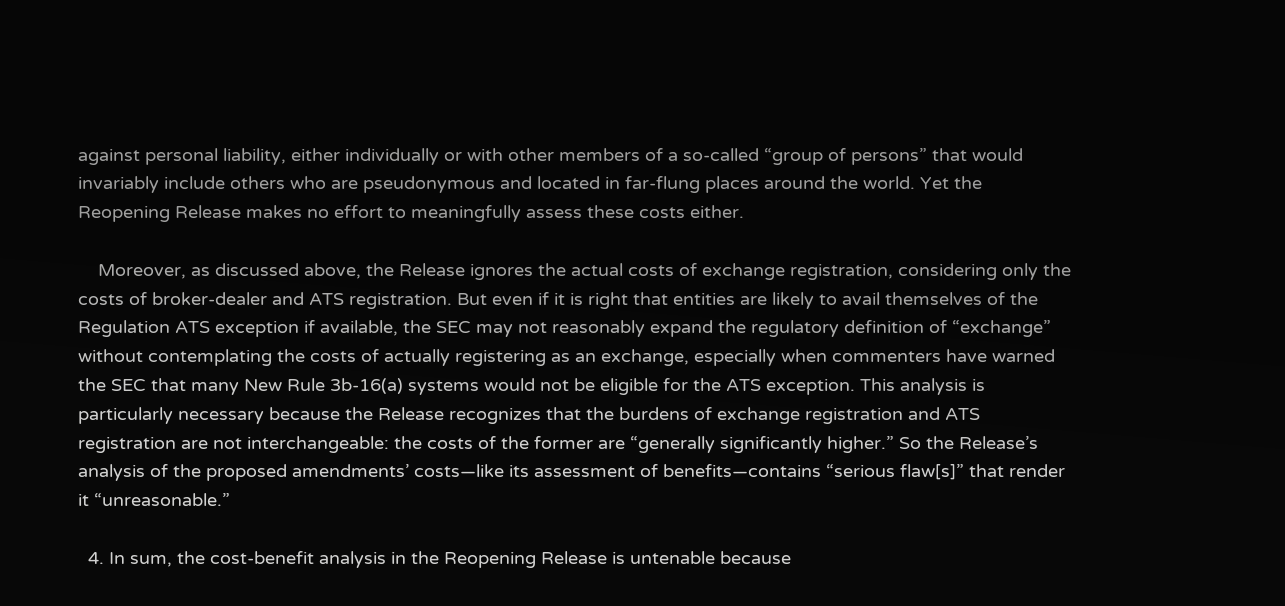against personal liability, either individually or with other members of a so-called “group of persons” that would invariably include others who are pseudonymous and located in far-flung places around the world. Yet the Reopening Release makes no effort to meaningfully assess these costs either.

    Moreover, as discussed above, the Release ignores the actual costs of exchange registration, considering only the costs of broker-dealer and ATS registration. But even if it is right that entities are likely to avail themselves of the Regulation ATS exception if available, the SEC may not reasonably expand the regulatory definition of “exchange” without contemplating the costs of actually registering as an exchange, especially when commenters have warned the SEC that many New Rule 3b-16(a) systems would not be eligible for the ATS exception. This analysis is particularly necessary because the Release recognizes that the burdens of exchange registration and ATS registration are not interchangeable: the costs of the former are “generally significantly higher.” So the Release’s analysis of the proposed amendments’ costs—like its assessment of benefits—contains “serious flaw[s]” that render it “unreasonable.”

  4. In sum, the cost-benefit analysis in the Reopening Release is untenable because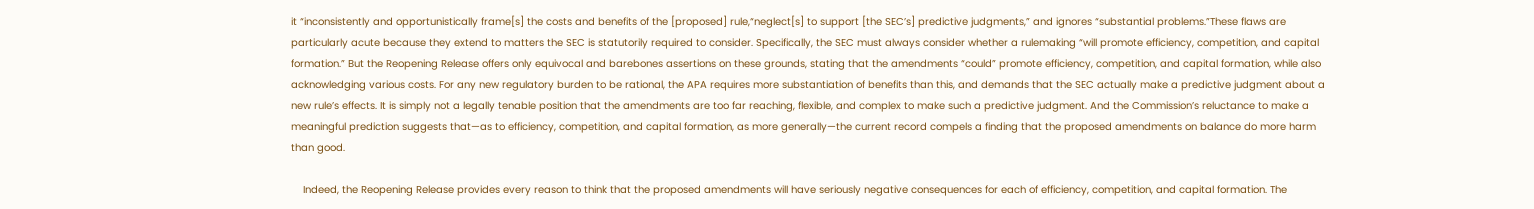it “inconsistently and opportunistically frame[s] the costs and benefits of the [proposed] rule,“neglect[s] to support [the SEC’s] predictive judgments,” and ignores “substantial problems.”These flaws are particularly acute because they extend to matters the SEC is statutorily required to consider. Specifically, the SEC must always consider whether a rulemaking “will promote efficiency, competition, and capital formation.” But the Reopening Release offers only equivocal and barebones assertions on these grounds, stating that the amendments “could” promote efficiency, competition, and capital formation, while also acknowledging various costs. For any new regulatory burden to be rational, the APA requires more substantiation of benefits than this, and demands that the SEC actually make a predictive judgment about a new rule’s effects. It is simply not a legally tenable position that the amendments are too far reaching, flexible, and complex to make such a predictive judgment. And the Commission’s reluctance to make a meaningful prediction suggests that—as to efficiency, competition, and capital formation, as more generally—the current record compels a finding that the proposed amendments on balance do more harm than good.

    Indeed, the Reopening Release provides every reason to think that the proposed amendments will have seriously negative consequences for each of efficiency, competition, and capital formation. The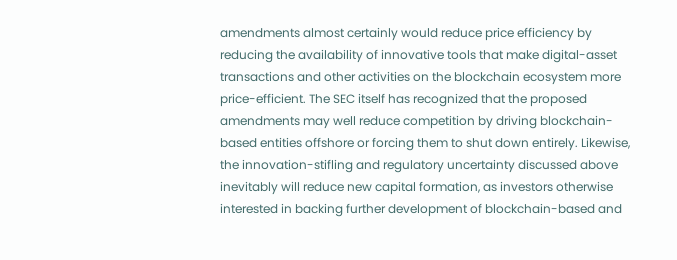amendments almost certainly would reduce price efficiency by reducing the availability of innovative tools that make digital-asset transactions and other activities on the blockchain ecosystem more price-efficient. The SEC itself has recognized that the proposed amendments may well reduce competition by driving blockchain-based entities offshore or forcing them to shut down entirely. Likewise, the innovation-stifling and regulatory uncertainty discussed above inevitably will reduce new capital formation, as investors otherwise interested in backing further development of blockchain-based and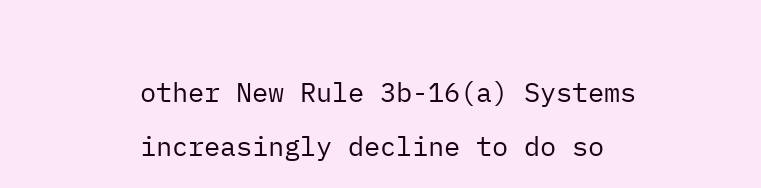other New Rule 3b-16(a) Systems increasingly decline to do so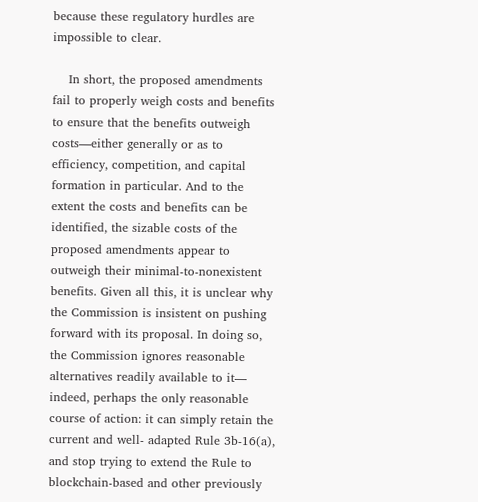because these regulatory hurdles are impossible to clear.

    In short, the proposed amendments fail to properly weigh costs and benefits to ensure that the benefits outweigh costs—either generally or as to efficiency, competition, and capital formation in particular. And to the extent the costs and benefits can be identified, the sizable costs of the proposed amendments appear to outweigh their minimal-to-nonexistent benefits. Given all this, it is unclear why the Commission is insistent on pushing forward with its proposal. In doing so, the Commission ignores reasonable alternatives readily available to it— indeed, perhaps the only reasonable course of action: it can simply retain the current and well- adapted Rule 3b-16(a), and stop trying to extend the Rule to blockchain-based and other previously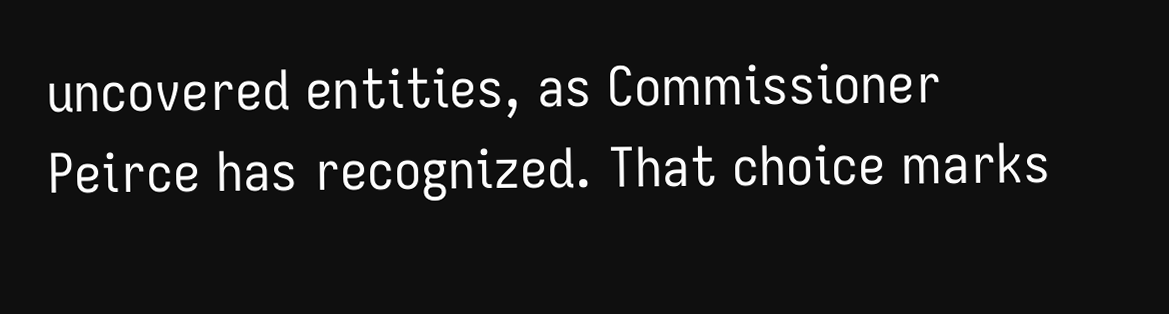uncovered entities, as Commissioner Peirce has recognized. That choice marks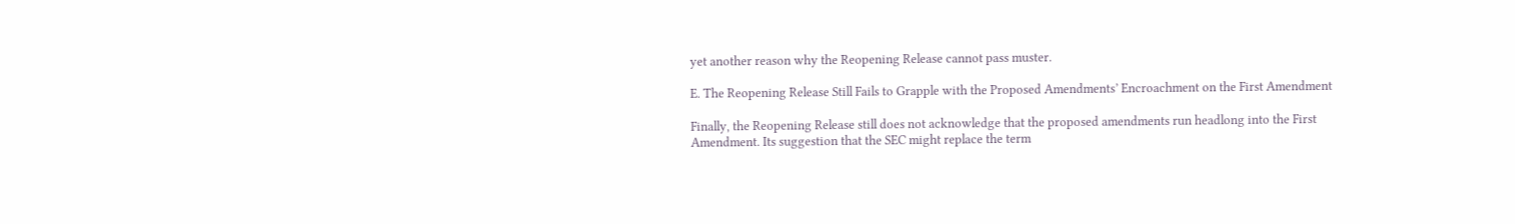yet another reason why the Reopening Release cannot pass muster.

E. The Reopening Release Still Fails to Grapple with the Proposed Amendments’ Encroachment on the First Amendment

Finally, the Reopening Release still does not acknowledge that the proposed amendments run headlong into the First Amendment. Its suggestion that the SEC might replace the term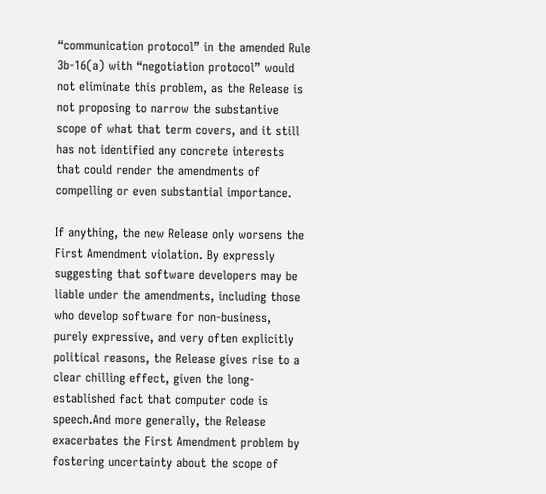“communication protocol” in the amended Rule 3b-16(a) with “negotiation protocol” would not eliminate this problem, as the Release is not proposing to narrow the substantive scope of what that term covers, and it still has not identified any concrete interests that could render the amendments of compelling or even substantial importance.

If anything, the new Release only worsens the First Amendment violation. By expressly suggesting that software developers may be liable under the amendments, including those who develop software for non-business, purely expressive, and very often explicitly political reasons, the Release gives rise to a clear chilling effect, given the long-established fact that computer code is speech.And more generally, the Release exacerbates the First Amendment problem by fostering uncertainty about the scope of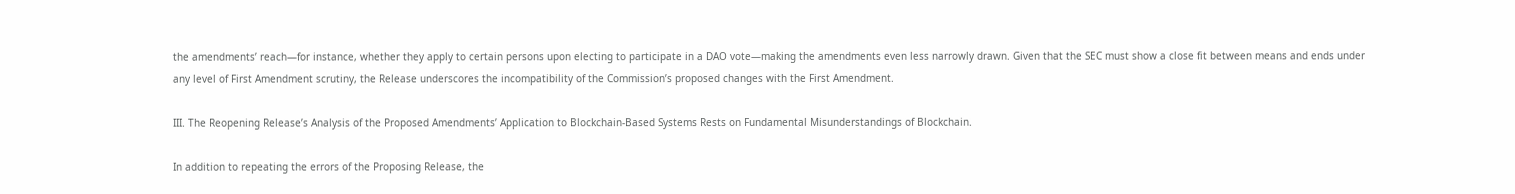the amendments’ reach—for instance, whether they apply to certain persons upon electing to participate in a DAO vote—making the amendments even less narrowly drawn. Given that the SEC must show a close fit between means and ends under any level of First Amendment scrutiny, the Release underscores the incompatibility of the Commission’s proposed changes with the First Amendment.

III. The Reopening Release’s Analysis of the Proposed Amendments’ Application to Blockchain-Based Systems Rests on Fundamental Misunderstandings of Blockchain.

In addition to repeating the errors of the Proposing Release, the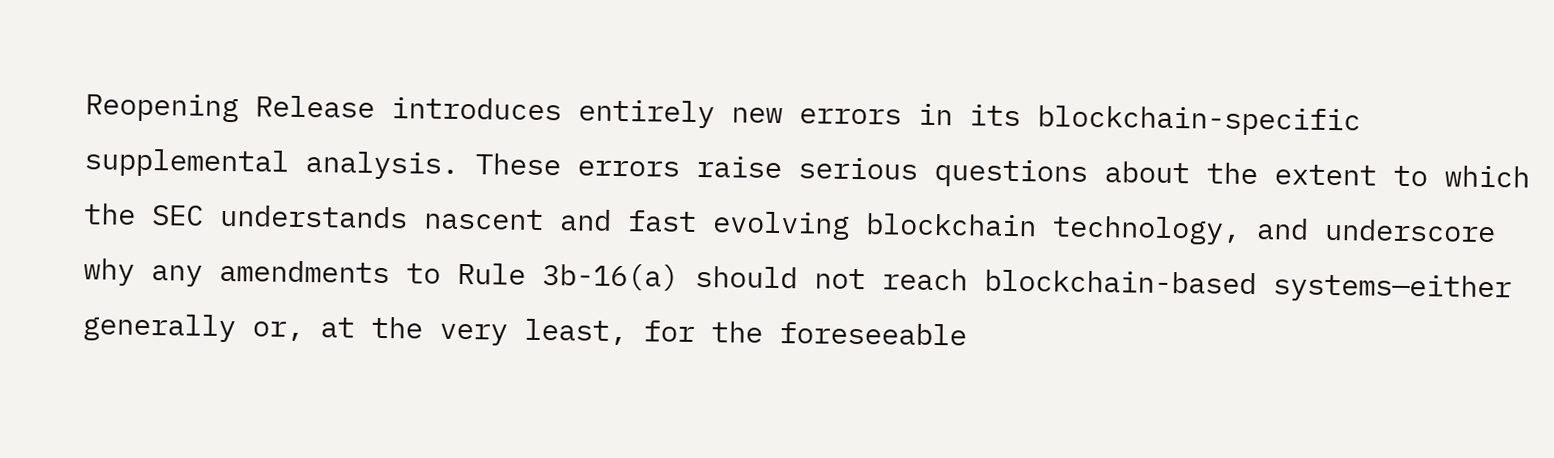Reopening Release introduces entirely new errors in its blockchain-specific supplemental analysis. These errors raise serious questions about the extent to which the SEC understands nascent and fast evolving blockchain technology, and underscore why any amendments to Rule 3b-16(a) should not reach blockchain-based systems—either generally or, at the very least, for the foreseeable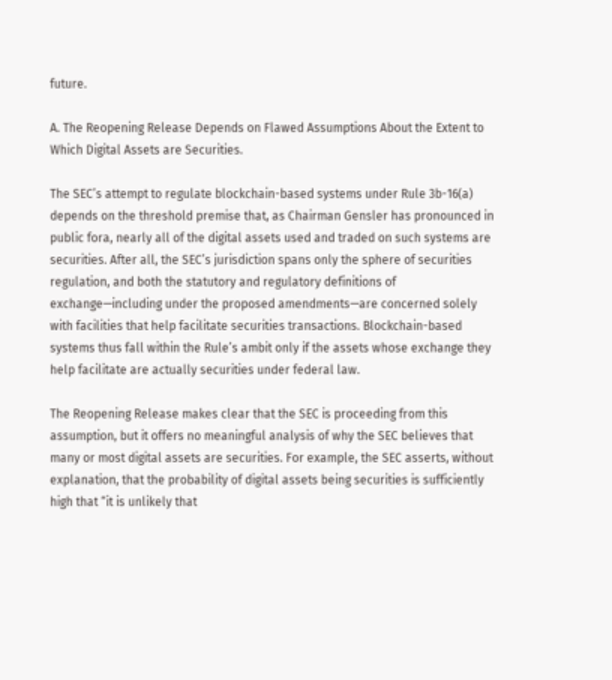future.

A. The Reopening Release Depends on Flawed Assumptions About the Extent to Which Digital Assets are Securities.

The SEC’s attempt to regulate blockchain-based systems under Rule 3b-16(a) depends on the threshold premise that, as Chairman Gensler has pronounced in public fora, nearly all of the digital assets used and traded on such systems are securities. After all, the SEC’s jurisdiction spans only the sphere of securities regulation, and both the statutory and regulatory definitions of exchange—including under the proposed amendments—are concerned solely with facilities that help facilitate securities transactions. Blockchain-based systems thus fall within the Rule’s ambit only if the assets whose exchange they help facilitate are actually securities under federal law.

The Reopening Release makes clear that the SEC is proceeding from this assumption, but it offers no meaningful analysis of why the SEC believes that many or most digital assets are securities. For example, the SEC asserts, without explanation, that the probability of digital assets being securities is sufficiently high that “it is unlikely that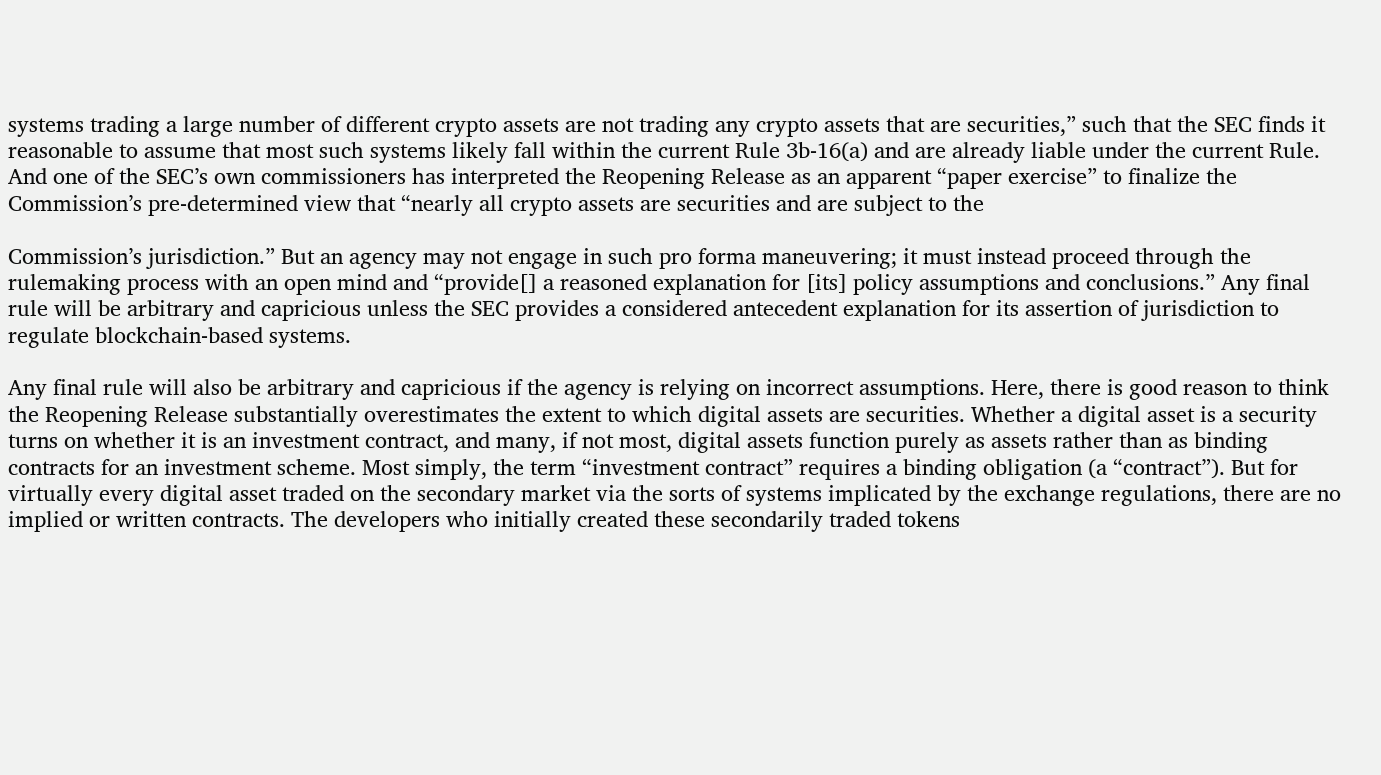systems trading a large number of different crypto assets are not trading any crypto assets that are securities,” such that the SEC finds it reasonable to assume that most such systems likely fall within the current Rule 3b-16(a) and are already liable under the current Rule. And one of the SEC’s own commissioners has interpreted the Reopening Release as an apparent “paper exercise” to finalize the Commission’s pre-determined view that “nearly all crypto assets are securities and are subject to the

Commission’s jurisdiction.” But an agency may not engage in such pro forma maneuvering; it must instead proceed through the rulemaking process with an open mind and “provide[] a reasoned explanation for [its] policy assumptions and conclusions.” Any final rule will be arbitrary and capricious unless the SEC provides a considered antecedent explanation for its assertion of jurisdiction to regulate blockchain-based systems.

Any final rule will also be arbitrary and capricious if the agency is relying on incorrect assumptions. Here, there is good reason to think the Reopening Release substantially overestimates the extent to which digital assets are securities. Whether a digital asset is a security turns on whether it is an investment contract, and many, if not most, digital assets function purely as assets rather than as binding contracts for an investment scheme. Most simply, the term “investment contract” requires a binding obligation (a “contract”). But for virtually every digital asset traded on the secondary market via the sorts of systems implicated by the exchange regulations, there are no implied or written contracts. The developers who initially created these secondarily traded tokens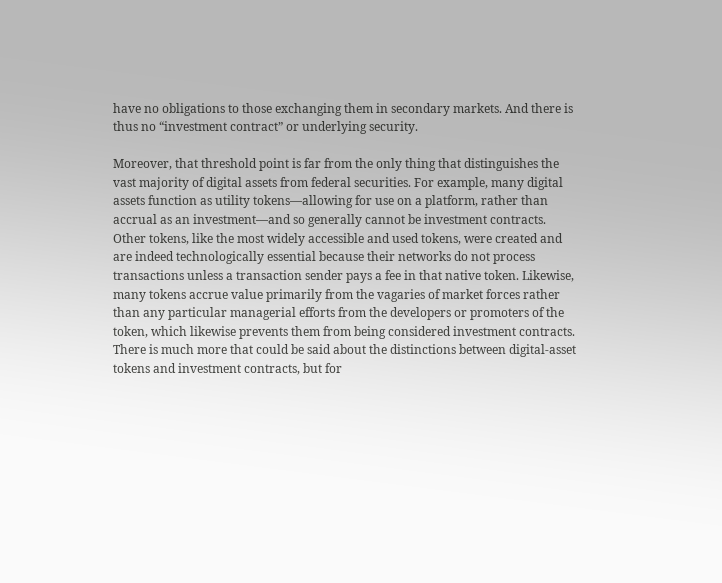have no obligations to those exchanging them in secondary markets. And there is thus no “investment contract” or underlying security.

Moreover, that threshold point is far from the only thing that distinguishes the vast majority of digital assets from federal securities. For example, many digital assets function as utility tokens—allowing for use on a platform, rather than accrual as an investment—and so generally cannot be investment contracts. Other tokens, like the most widely accessible and used tokens, were created and are indeed technologically essential because their networks do not process transactions unless a transaction sender pays a fee in that native token. Likewise, many tokens accrue value primarily from the vagaries of market forces rather than any particular managerial efforts from the developers or promoters of the token, which likewise prevents them from being considered investment contracts. There is much more that could be said about the distinctions between digital-asset tokens and investment contracts, but for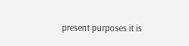present purposes it is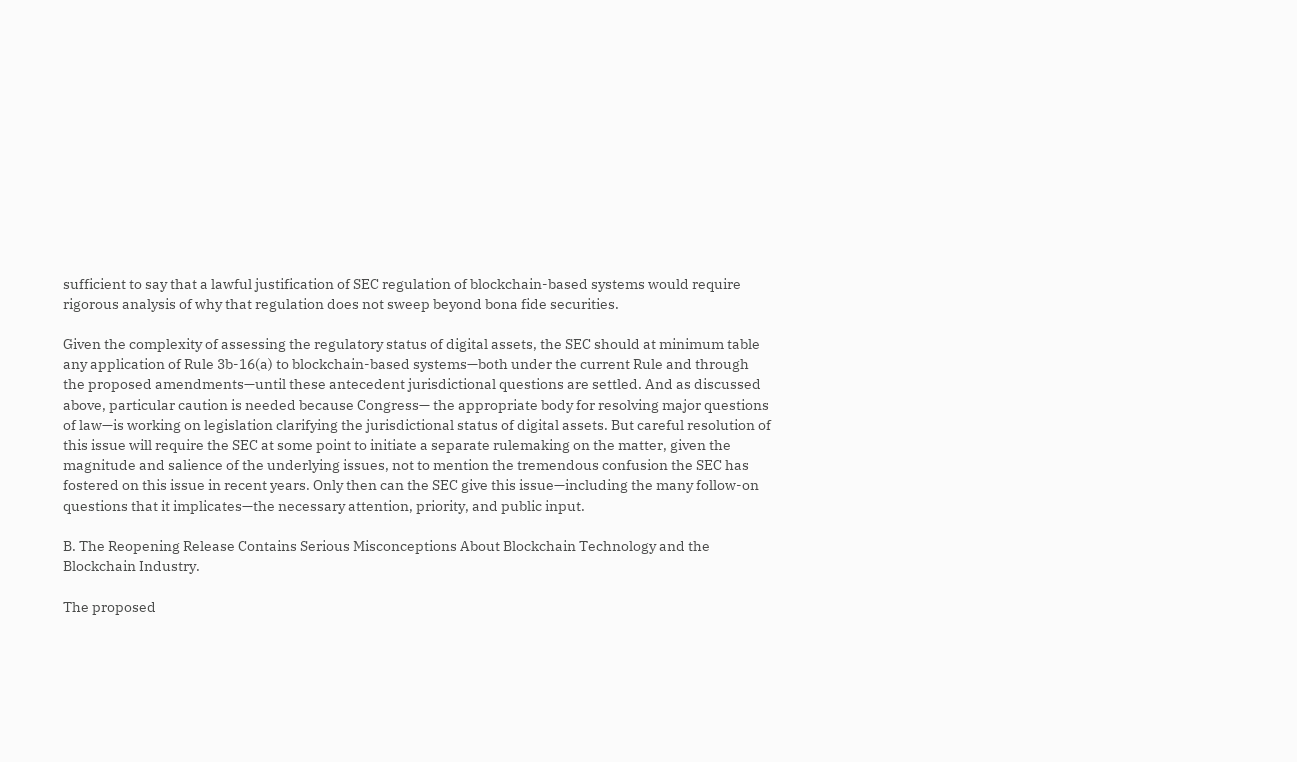sufficient to say that a lawful justification of SEC regulation of blockchain-based systems would require rigorous analysis of why that regulation does not sweep beyond bona fide securities.

Given the complexity of assessing the regulatory status of digital assets, the SEC should at minimum table any application of Rule 3b-16(a) to blockchain-based systems—both under the current Rule and through the proposed amendments—until these antecedent jurisdictional questions are settled. And as discussed above, particular caution is needed because Congress— the appropriate body for resolving major questions of law—is working on legislation clarifying the jurisdictional status of digital assets. But careful resolution of this issue will require the SEC at some point to initiate a separate rulemaking on the matter, given the magnitude and salience of the underlying issues, not to mention the tremendous confusion the SEC has fostered on this issue in recent years. Only then can the SEC give this issue—including the many follow-on questions that it implicates—the necessary attention, priority, and public input.

B. The Reopening Release Contains Serious Misconceptions About Blockchain Technology and the Blockchain Industry.

The proposed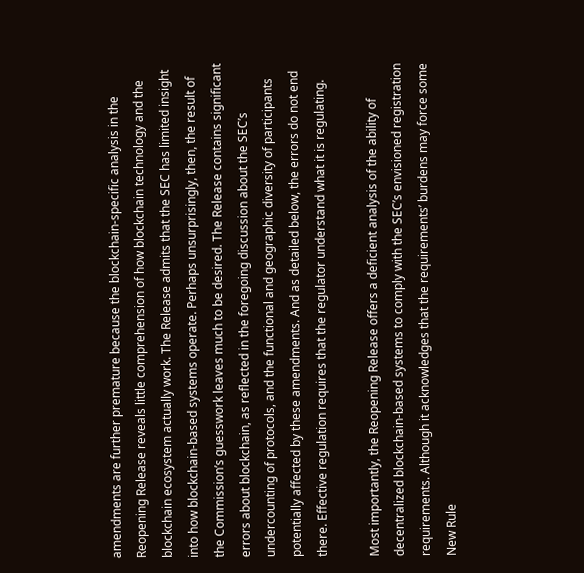amendments are further premature because the blockchain-specific analysis in the Reopening Release reveals little comprehension of how blockchain technology and the blockchain ecosystem actually work. The Release admits that the SEC has limited insight into how blockchain-based systems operate. Perhaps unsurprisingly, then, the result of the Commission’s guesswork leaves much to be desired. The Release contains significant errors about blockchain, as reflected in the foregoing discussion about the SEC’s undercounting of protocols, and the functional and geographic diversity of participants potentially affected by these amendments. And as detailed below, the errors do not end there. Effective regulation requires that the regulator understand what it is regulating.

Most importantly, the Reopening Release offers a deficient analysis of the ability of decentralized blockchain-based systems to comply with the SEC’s envisioned registration requirements. Although it acknowledges that the requirements’ burdens may force some New Rule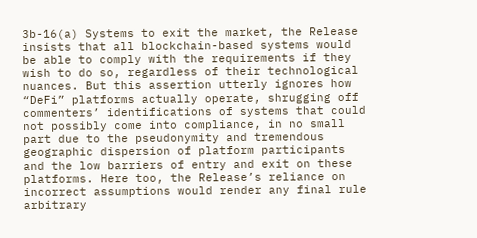3b-16(a) Systems to exit the market, the Release insists that all blockchain-based systems would be able to comply with the requirements if they wish to do so, regardless of their technological nuances. But this assertion utterly ignores how “DeFi” platforms actually operate, shrugging off commenters’ identifications of systems that could not possibly come into compliance, in no small part due to the pseudonymity and tremendous geographic dispersion of platform participants and the low barriers of entry and exit on these platforms. Here too, the Release’s reliance on incorrect assumptions would render any final rule arbitrary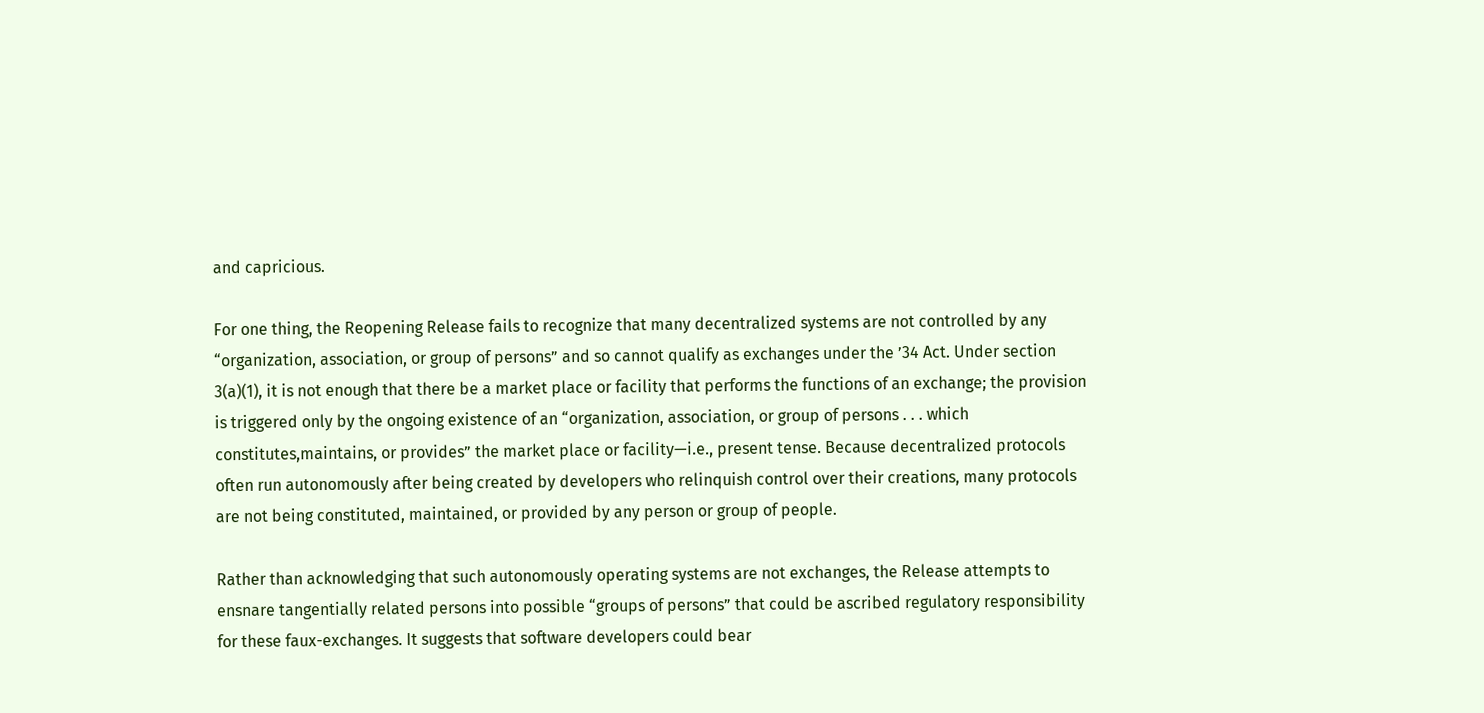and capricious.

For one thing, the Reopening Release fails to recognize that many decentralized systems are not controlled by any “organization, association, or group of persons” and so cannot qualify as exchanges under the ’34 Act. Under section 3(a)(1), it is not enough that there be a market place or facility that performs the functions of an exchange; the provision is triggered only by the ongoing existence of an “organization, association, or group of persons . . . which constitutes,maintains, or provides” the market place or facility—i.e., present tense. Because decentralized protocols often run autonomously after being created by developers who relinquish control over their creations, many protocols are not being constituted, maintained, or provided by any person or group of people.

Rather than acknowledging that such autonomously operating systems are not exchanges, the Release attempts to ensnare tangentially related persons into possible “groups of persons” that could be ascribed regulatory responsibility for these faux-exchanges. It suggests that software developers could bear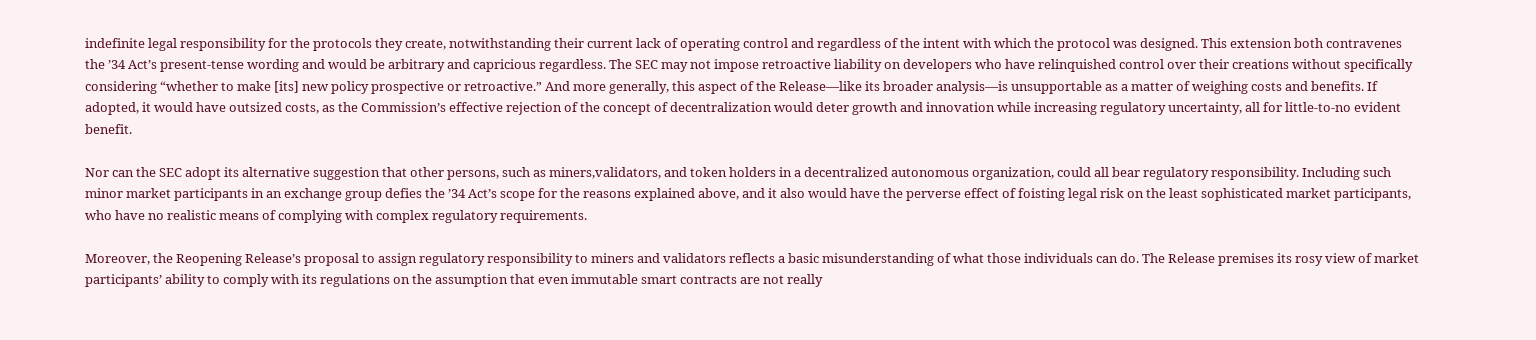indefinite legal responsibility for the protocols they create, notwithstanding their current lack of operating control and regardless of the intent with which the protocol was designed. This extension both contravenes the ’34 Act’s present-tense wording and would be arbitrary and capricious regardless. The SEC may not impose retroactive liability on developers who have relinquished control over their creations without specifically considering “whether to make [its] new policy prospective or retroactive.” And more generally, this aspect of the Release—like its broader analysis—is unsupportable as a matter of weighing costs and benefits. If adopted, it would have outsized costs, as the Commission’s effective rejection of the concept of decentralization would deter growth and innovation while increasing regulatory uncertainty, all for little-to-no evident benefit.

Nor can the SEC adopt its alternative suggestion that other persons, such as miners,validators, and token holders in a decentralized autonomous organization, could all bear regulatory responsibility. Including such minor market participants in an exchange group defies the ’34 Act’s scope for the reasons explained above, and it also would have the perverse effect of foisting legal risk on the least sophisticated market participants, who have no realistic means of complying with complex regulatory requirements.

Moreover, the Reopening Release’s proposal to assign regulatory responsibility to miners and validators reflects a basic misunderstanding of what those individuals can do. The Release premises its rosy view of market participants’ ability to comply with its regulations on the assumption that even immutable smart contracts are not really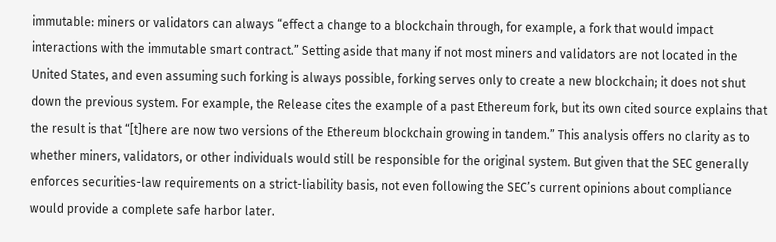immutable: miners or validators can always “effect a change to a blockchain through, for example, a fork that would impact interactions with the immutable smart contract.” Setting aside that many if not most miners and validators are not located in the United States, and even assuming such forking is always possible, forking serves only to create a new blockchain; it does not shut down the previous system. For example, the Release cites the example of a past Ethereum fork, but its own cited source explains that the result is that “[t]here are now two versions of the Ethereum blockchain growing in tandem.” This analysis offers no clarity as to whether miners, validators, or other individuals would still be responsible for the original system. But given that the SEC generally enforces securities-law requirements on a strict-liability basis, not even following the SEC’s current opinions about compliance would provide a complete safe harbor later.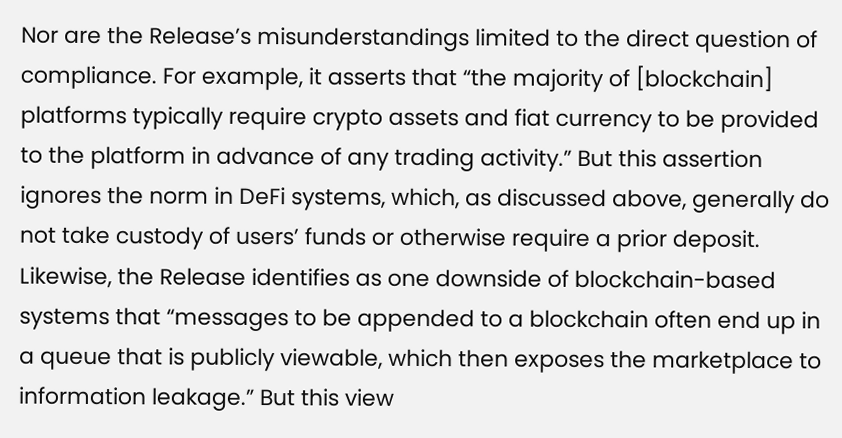Nor are the Release’s misunderstandings limited to the direct question of compliance. For example, it asserts that “the majority of [blockchain] platforms typically require crypto assets and fiat currency to be provided to the platform in advance of any trading activity.” But this assertion ignores the norm in DeFi systems, which, as discussed above, generally do not take custody of users’ funds or otherwise require a prior deposit. Likewise, the Release identifies as one downside of blockchain-based systems that “messages to be appended to a blockchain often end up in a queue that is publicly viewable, which then exposes the marketplace to information leakage.” But this view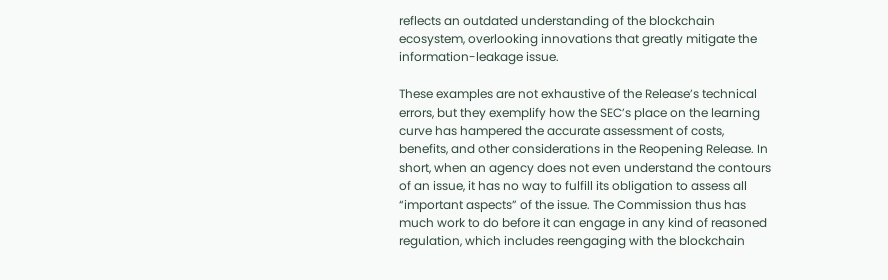reflects an outdated understanding of the blockchain ecosystem, overlooking innovations that greatly mitigate the information-leakage issue.

These examples are not exhaustive of the Release’s technical errors, but they exemplify how the SEC’s place on the learning curve has hampered the accurate assessment of costs, benefits, and other considerations in the Reopening Release. In short, when an agency does not even understand the contours of an issue, it has no way to fulfill its obligation to assess all “important aspects” of the issue. The Commission thus has much work to do before it can engage in any kind of reasoned regulation, which includes reengaging with the blockchain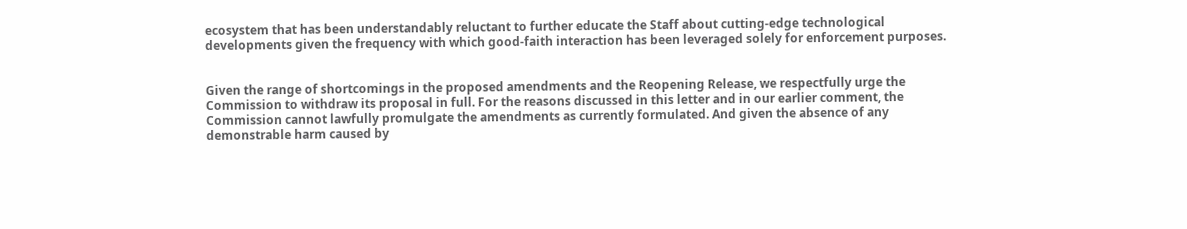ecosystem that has been understandably reluctant to further educate the Staff about cutting-edge technological developments given the frequency with which good-faith interaction has been leveraged solely for enforcement purposes.


Given the range of shortcomings in the proposed amendments and the Reopening Release, we respectfully urge the Commission to withdraw its proposal in full. For the reasons discussed in this letter and in our earlier comment, the Commission cannot lawfully promulgate the amendments as currently formulated. And given the absence of any demonstrable harm caused by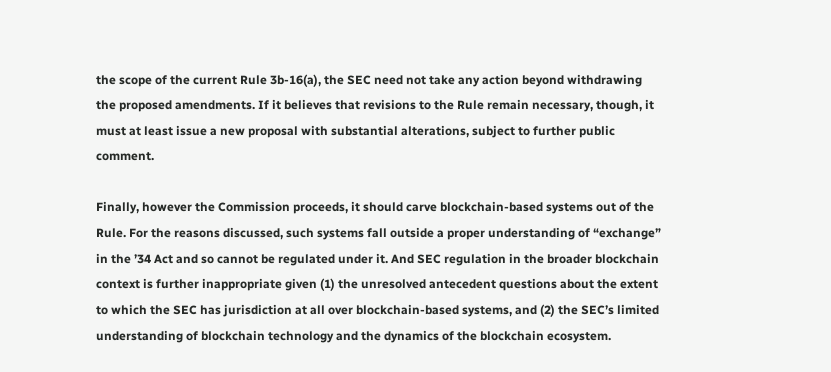the scope of the current Rule 3b-16(a), the SEC need not take any action beyond withdrawing the proposed amendments. If it believes that revisions to the Rule remain necessary, though, it must at least issue a new proposal with substantial alterations, subject to further public comment.

Finally, however the Commission proceeds, it should carve blockchain-based systems out of the Rule. For the reasons discussed, such systems fall outside a proper understanding of “exchange” in the ’34 Act and so cannot be regulated under it. And SEC regulation in the broader blockchain context is further inappropriate given (1) the unresolved antecedent questions about the extent to which the SEC has jurisdiction at all over blockchain-based systems, and (2) the SEC’s limited understanding of blockchain technology and the dynamics of the blockchain ecosystem.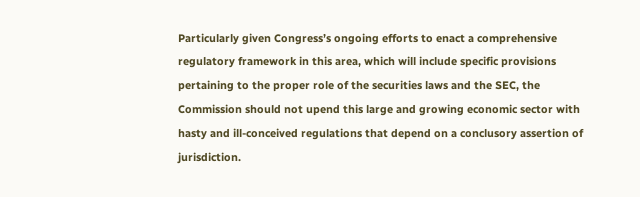Particularly given Congress’s ongoing efforts to enact a comprehensive regulatory framework in this area, which will include specific provisions pertaining to the proper role of the securities laws and the SEC, the Commission should not upend this large and growing economic sector with hasty and ill-conceived regulations that depend on a conclusory assertion of jurisdiction.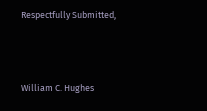Respectfully Submitted,



William C. Hughes